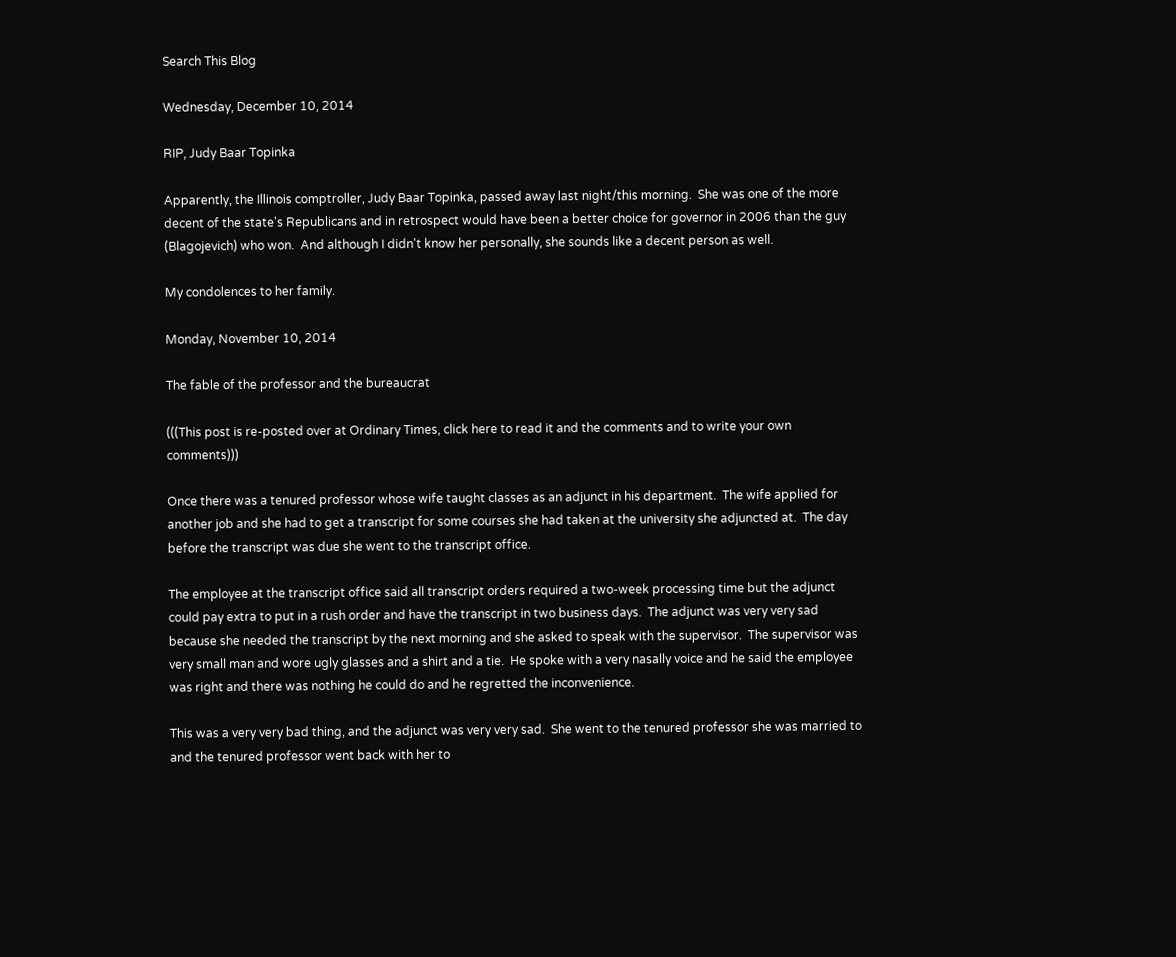Search This Blog

Wednesday, December 10, 2014

RIP, Judy Baar Topinka

Apparently, the Illinois comptroller, Judy Baar Topinka, passed away last night/this morning.  She was one of the more decent of the state's Republicans and in retrospect would have been a better choice for governor in 2006 than the guy (Blagojevich) who won.  And although I didn't know her personally, she sounds like a decent person as well.

My condolences to her family.

Monday, November 10, 2014

The fable of the professor and the bureaucrat

(((This post is re-posted over at Ordinary Times, click here to read it and the comments and to write your own comments)))

Once there was a tenured professor whose wife taught classes as an adjunct in his department.  The wife applied for another job and she had to get a transcript for some courses she had taken at the university she adjuncted at.  The day before the transcript was due she went to the transcript office.

The employee at the transcript office said all transcript orders required a two-week processing time but the adjunct could pay extra to put in a rush order and have the transcript in two business days.  The adjunct was very very sad because she needed the transcript by the next morning and she asked to speak with the supervisor.  The supervisor was very small man and wore ugly glasses and a shirt and a tie.  He spoke with a very nasally voice and he said the employee was right and there was nothing he could do and he regretted the inconvenience.

This was a very very bad thing, and the adjunct was very very sad.  She went to the tenured professor she was married to and the tenured professor went back with her to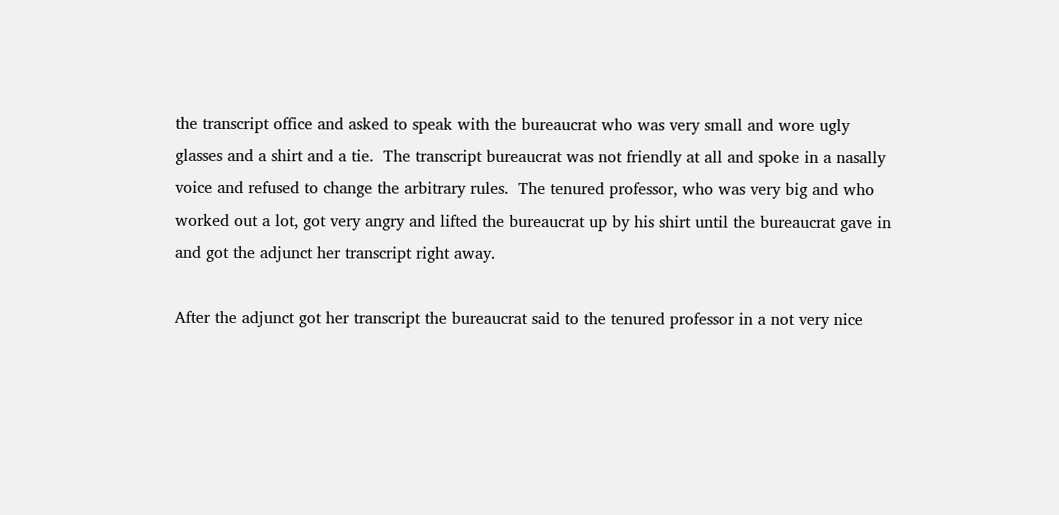the transcript office and asked to speak with the bureaucrat who was very small and wore ugly glasses and a shirt and a tie.  The transcript bureaucrat was not friendly at all and spoke in a nasally voice and refused to change the arbitrary rules.  The tenured professor, who was very big and who worked out a lot, got very angry and lifted the bureaucrat up by his shirt until the bureaucrat gave in and got the adjunct her transcript right away.

After the adjunct got her transcript the bureaucrat said to the tenured professor in a not very nice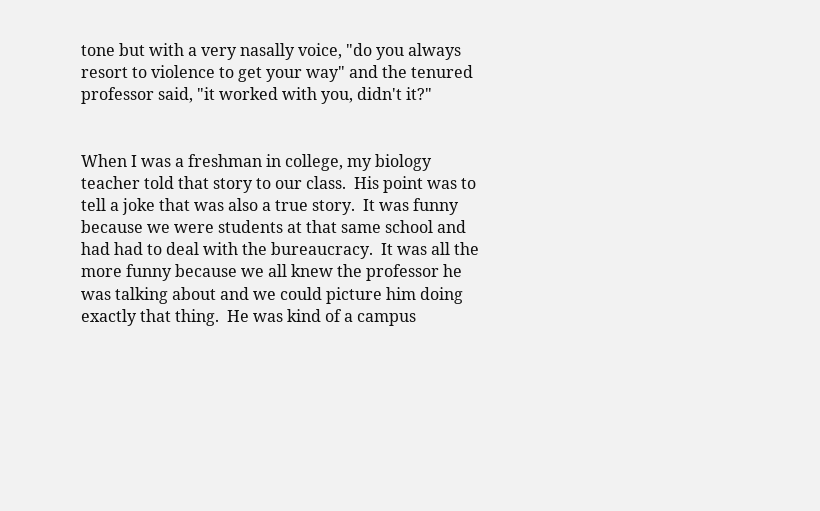tone but with a very nasally voice, "do you always resort to violence to get your way" and the tenured professor said, "it worked with you, didn't it?"


When I was a freshman in college, my biology teacher told that story to our class.  His point was to tell a joke that was also a true story.  It was funny because we were students at that same school and had had to deal with the bureaucracy.  It was all the more funny because we all knew the professor he was talking about and we could picture him doing exactly that thing.  He was kind of a campus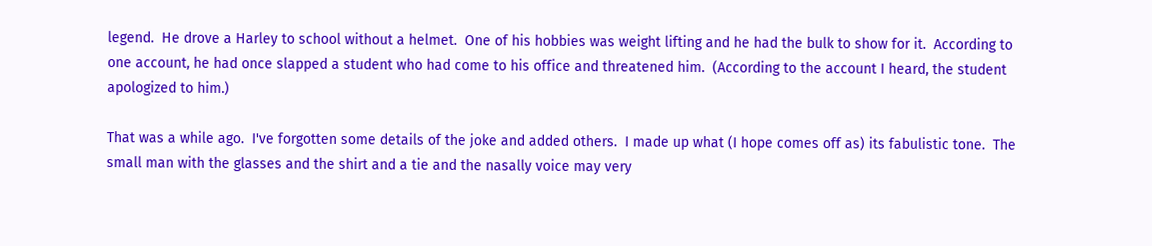legend.  He drove a Harley to school without a helmet.  One of his hobbies was weight lifting and he had the bulk to show for it.  According to one account, he had once slapped a student who had come to his office and threatened him.  (According to the account I heard, the student apologized to him.)

That was a while ago.  I've forgotten some details of the joke and added others.  I made up what (I hope comes off as) its fabulistic tone.  The small man with the glasses and the shirt and a tie and the nasally voice may very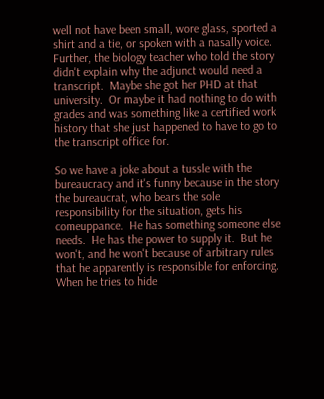well not have been small, wore glass, sported a shirt and a tie, or spoken with a nasally voice. Further, the biology teacher who told the story didn't explain why the adjunct would need a transcript.  Maybe she got her PHD at that university.  Or maybe it had nothing to do with grades and was something like a certified work history that she just happened to have to go to the transcript office for.

So we have a joke about a tussle with the bureaucracy and it's funny because in the story the bureaucrat, who bears the sole responsibility for the situation, gets his comeuppance.  He has something someone else needs.  He has the power to supply it.  But he won't, and he won't because of arbitrary rules that he apparently is responsible for enforcing.  When he tries to hide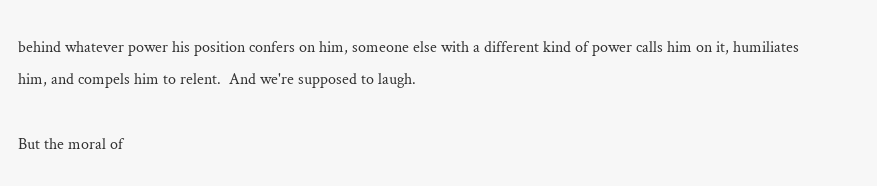behind whatever power his position confers on him, someone else with a different kind of power calls him on it, humiliates him, and compels him to relent.  And we're supposed to laugh.

But the moral of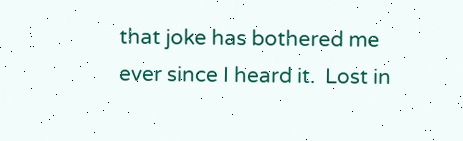that joke has bothered me ever since I heard it.  Lost in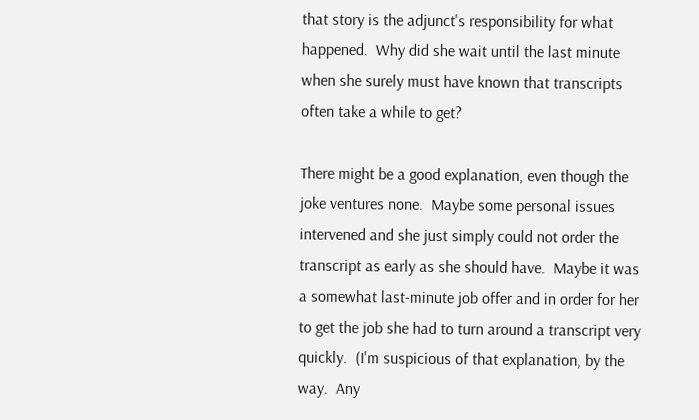that story is the adjunct's responsibility for what happened.  Why did she wait until the last minute when she surely must have known that transcripts often take a while to get?

There might be a good explanation, even though the joke ventures none.  Maybe some personal issues intervened and she just simply could not order the transcript as early as she should have.  Maybe it was a somewhat last-minute job offer and in order for her to get the job she had to turn around a transcript very quickly.  (I'm suspicious of that explanation, by the way.  Any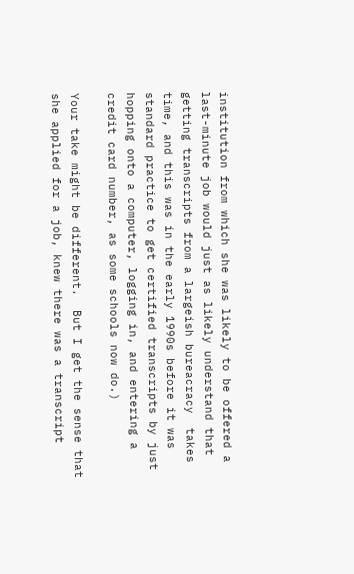institution from which she was likely to be offered a last-minute job would just as likely understand that getting transcripts from a largeish bureacracy  takes time, and this was in the early 1990s before it was standard practice to get certified transcripts by just hopping onto a computer, logging in, and entering a credit card number, as some schools now do.)

Your take might be different.  But I get the sense that she applied for a job, knew there was a transcript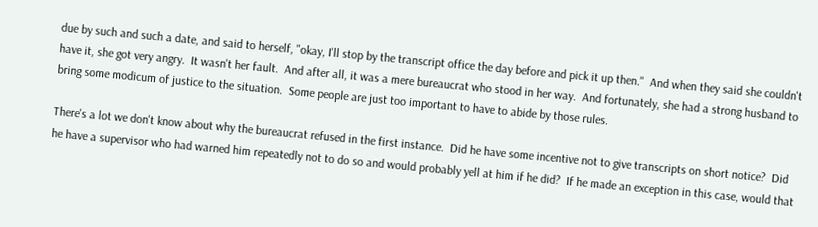due by such and such a date, and said to herself, "okay, I'll stop by the transcript office the day before and pick it up then."  And when they said she couldn't have it, she got very angry.  It wasn't her fault.  And after all, it was a mere bureaucrat who stood in her way.  And fortunately, she had a strong husband to bring some modicum of justice to the situation.  Some people are just too important to have to abide by those rules.

There's a lot we don't know about why the bureaucrat refused in the first instance.  Did he have some incentive not to give transcripts on short notice?  Did he have a supervisor who had warned him repeatedly not to do so and would probably yell at him if he did?  If he made an exception in this case, would that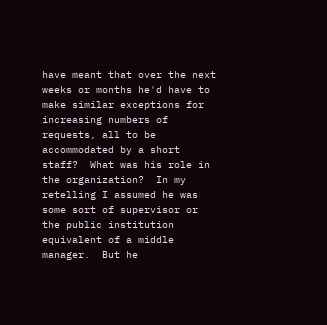have meant that over the next weeks or months he'd have to make similar exceptions for increasing numbers of requests, all to be accommodated by a short staff?  What was his role in the organization?  In my retelling I assumed he was some sort of supervisor or the public institution equivalent of a middle manager.  But he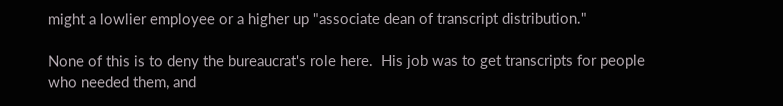might a lowlier employee or a higher up "associate dean of transcript distribution."

None of this is to deny the bureaucrat's role here.  His job was to get transcripts for people who needed them, and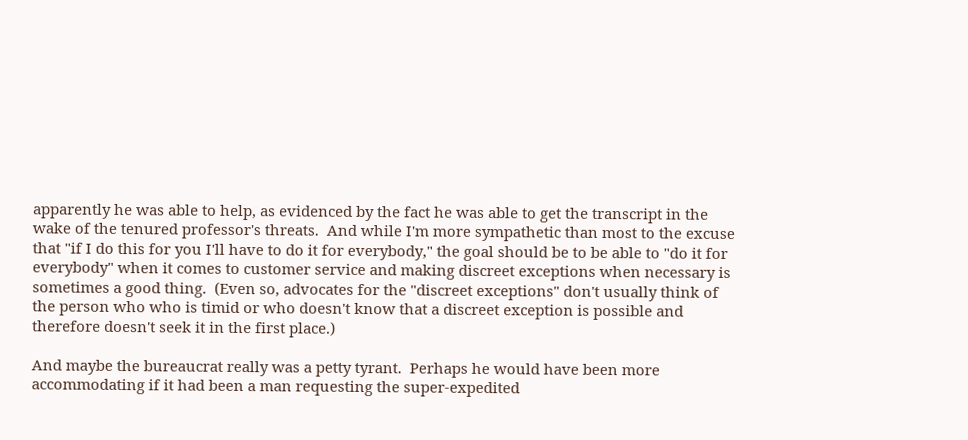apparently he was able to help, as evidenced by the fact he was able to get the transcript in the wake of the tenured professor's threats.  And while I'm more sympathetic than most to the excuse that "if I do this for you I'll have to do it for everybody," the goal should be to be able to "do it for everybody" when it comes to customer service and making discreet exceptions when necessary is sometimes a good thing.  (Even so, advocates for the "discreet exceptions" don't usually think of the person who who is timid or who doesn't know that a discreet exception is possible and therefore doesn't seek it in the first place.)

And maybe the bureaucrat really was a petty tyrant.  Perhaps he would have been more accommodating if it had been a man requesting the super-expedited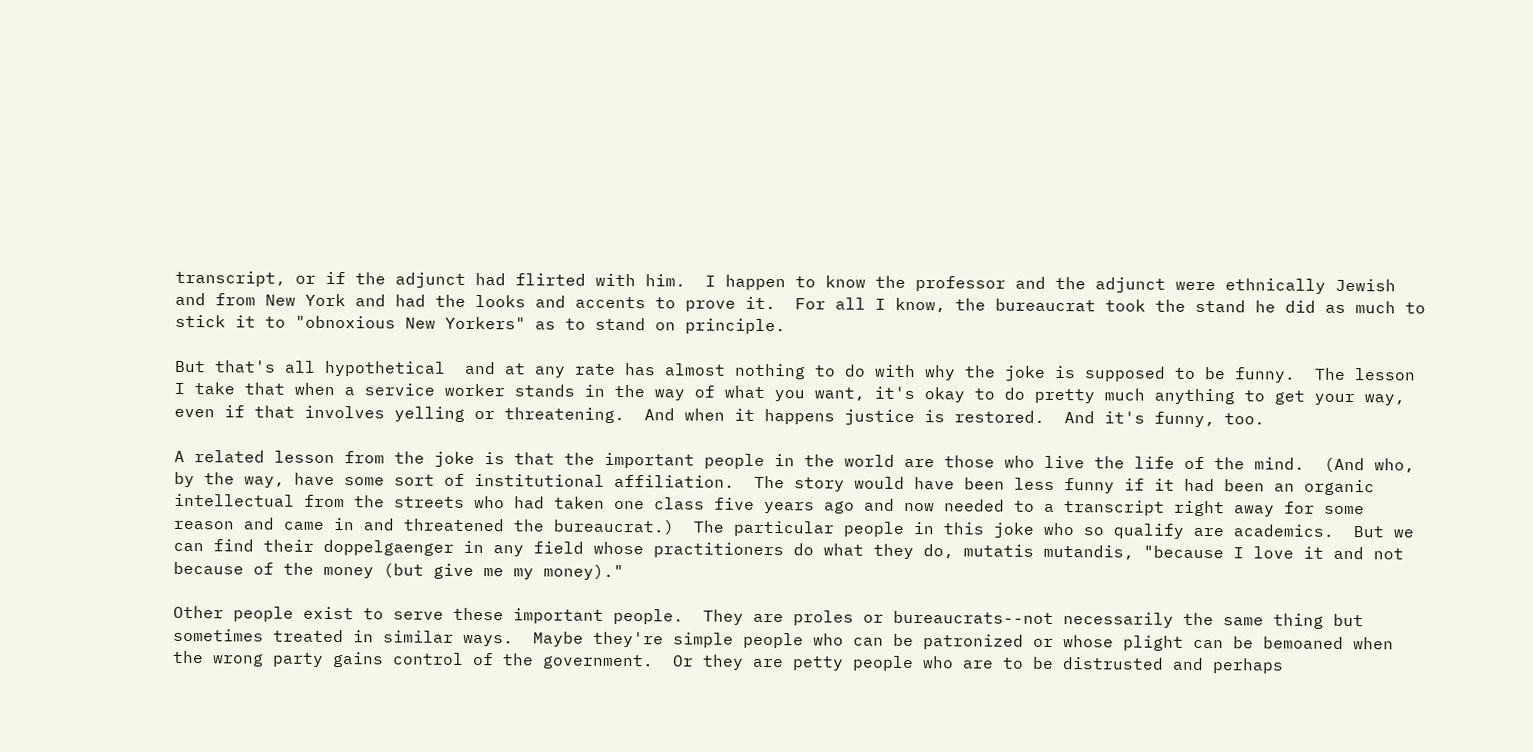transcript, or if the adjunct had flirted with him.  I happen to know the professor and the adjunct were ethnically Jewish and from New York and had the looks and accents to prove it.  For all I know, the bureaucrat took the stand he did as much to stick it to "obnoxious New Yorkers" as to stand on principle.

But that's all hypothetical  and at any rate has almost nothing to do with why the joke is supposed to be funny.  The lesson I take that when a service worker stands in the way of what you want, it's okay to do pretty much anything to get your way, even if that involves yelling or threatening.  And when it happens justice is restored.  And it's funny, too.

A related lesson from the joke is that the important people in the world are those who live the life of the mind.  (And who, by the way, have some sort of institutional affiliation.  The story would have been less funny if it had been an organic intellectual from the streets who had taken one class five years ago and now needed to a transcript right away for some reason and came in and threatened the bureaucrat.)  The particular people in this joke who so qualify are academics.  But we can find their doppelgaenger in any field whose practitioners do what they do, mutatis mutandis, "because I love it and not because of the money (but give me my money)."

Other people exist to serve these important people.  They are proles or bureaucrats--not necessarily the same thing but sometimes treated in similar ways.  Maybe they're simple people who can be patronized or whose plight can be bemoaned when the wrong party gains control of the government.  Or they are petty people who are to be distrusted and perhaps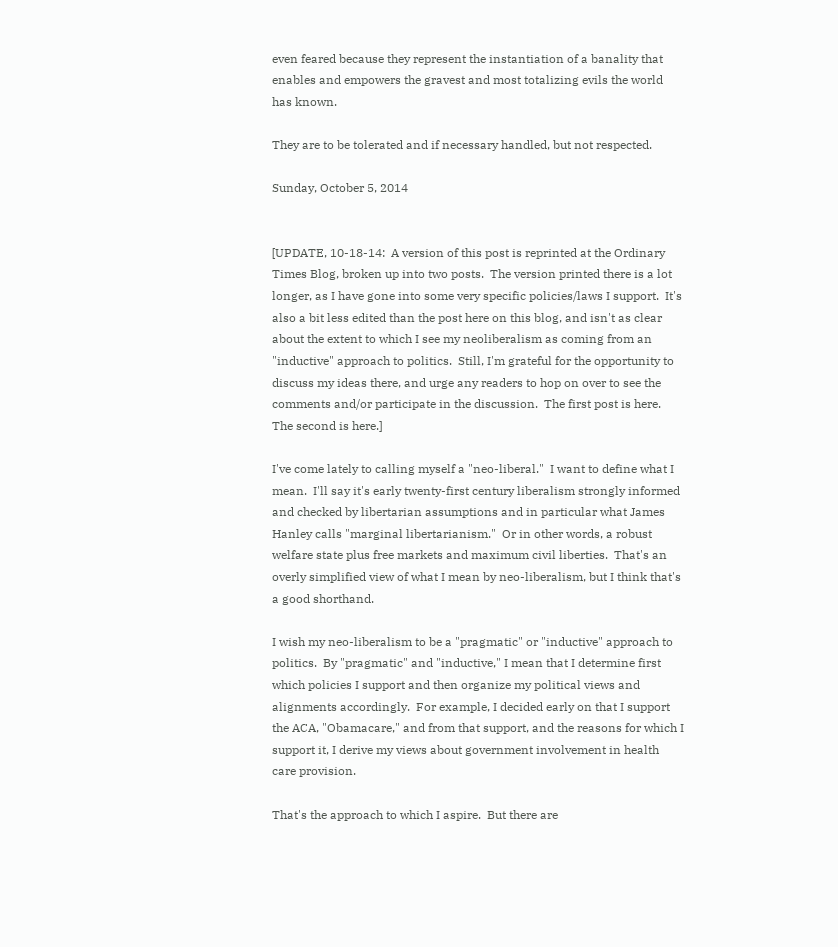even feared because they represent the instantiation of a banality that enables and empowers the gravest and most totalizing evils the world has known.

They are to be tolerated and if necessary handled, but not respected.

Sunday, October 5, 2014


[UPDATE, 10-18-14:  A version of this post is reprinted at the Ordinary Times Blog, broken up into two posts.  The version printed there is a lot longer, as I have gone into some very specific policies/laws I support.  It's also a bit less edited than the post here on this blog, and isn't as clear about the extent to which I see my neoliberalism as coming from an "inductive" approach to politics.  Still, I'm grateful for the opportunity to discuss my ideas there, and urge any readers to hop on over to see the comments and/or participate in the discussion.  The first post is here.  The second is here.]

I've come lately to calling myself a "neo-liberal."  I want to define what I mean.  I'll say it's early twenty-first century liberalism strongly informed and checked by libertarian assumptions and in particular what James Hanley calls "marginal libertarianism."  Or in other words, a robust welfare state plus free markets and maximum civil liberties.  That's an overly simplified view of what I mean by neo-liberalism, but I think that's a good shorthand.

I wish my neo-liberalism to be a "pragmatic" or "inductive" approach to politics.  By "pragmatic" and "inductive," I mean that I determine first which policies I support and then organize my political views and alignments accordingly.  For example, I decided early on that I support the ACA, "Obamacare," and from that support, and the reasons for which I support it, I derive my views about government involvement in health care provision.

That's the approach to which I aspire.  But there are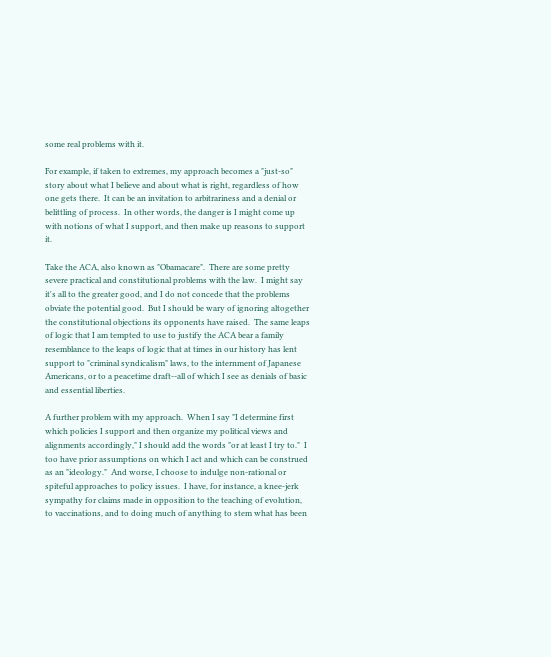some real problems with it.

For example, if taken to extremes, my approach becomes a "just-so" story about what I believe and about what is right, regardless of how one gets there.  It can be an invitation to arbitrariness and a denial or belittling of process.  In other words, the danger is I might come up with notions of what I support, and then make up reasons to support it.

Take the ACA, also known as "Obamacare".  There are some pretty severe practical and constitutional problems with the law.  I might say it's all to the greater good, and I do not concede that the problems obviate the potential good.  But I should be wary of ignoring altogether the constitutional objections its opponents have raised.  The same leaps of logic that I am tempted to use to justify the ACA bear a family resemblance to the leaps of logic that at times in our history has lent support to "criminal syndicalism" laws, to the internment of Japanese Americans, or to a peacetime draft--all of which I see as denials of basic and essential liberties.

A further problem with my approach.  When I say "I determine first which policies I support and then organize my political views and alignments accordingly," I should add the words "or at least I try to."  I too have prior assumptions on which I act and which can be construed as an "ideology."  And worse, I choose to indulge non-rational or spiteful approaches to policy issues.  I have, for instance, a knee-jerk sympathy for claims made in opposition to the teaching of evolution, to vaccinations, and to doing much of anything to stem what has been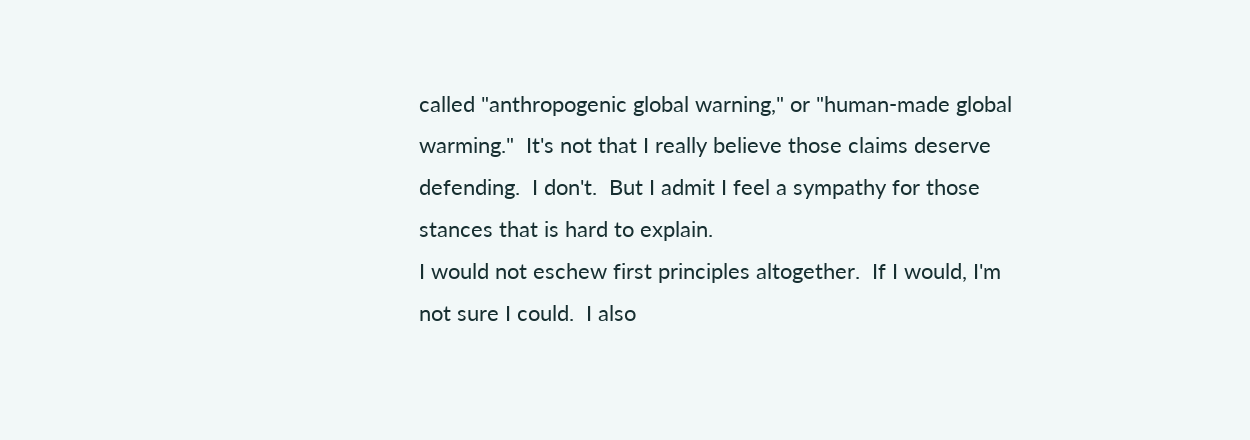called "anthropogenic global warning," or "human-made global warming."  It's not that I really believe those claims deserve defending.  I don't.  But I admit I feel a sympathy for those stances that is hard to explain.
I would not eschew first principles altogether.  If I would, I'm not sure I could.  I also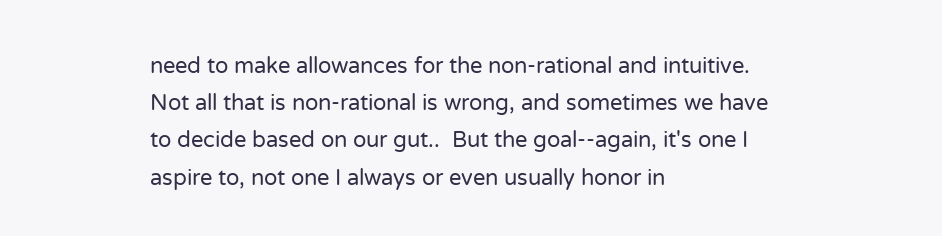need to make allowances for the non-rational and intuitive.  Not all that is non-rational is wrong, and sometimes we have to decide based on our gut..  But the goal--again, it's one I aspire to, not one I always or even usually honor in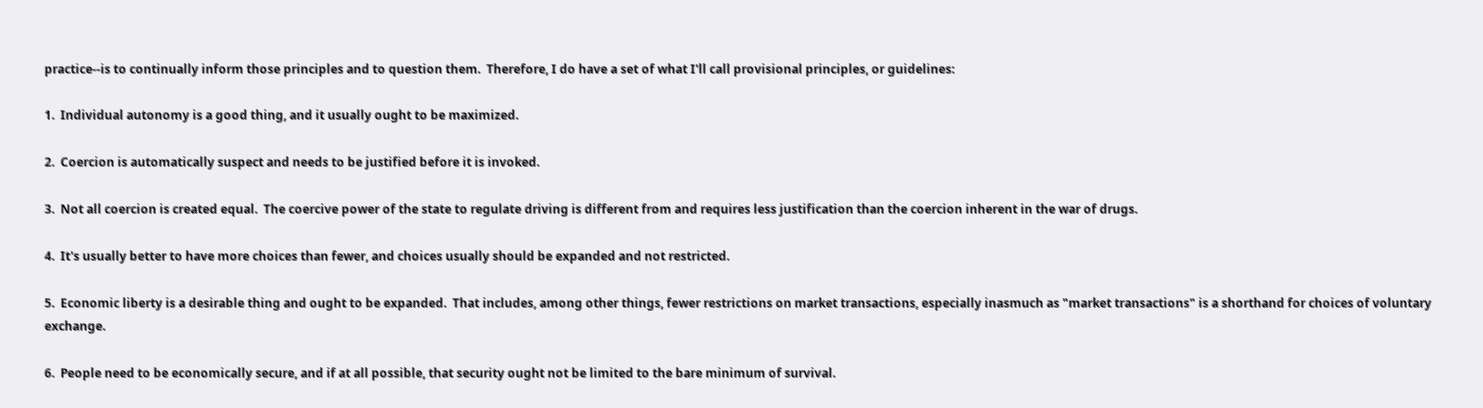practice--is to continually inform those principles and to question them.  Therefore, I do have a set of what I'll call provisional principles, or guidelines:

1.  Individual autonomy is a good thing, and it usually ought to be maximized.

2.  Coercion is automatically suspect and needs to be justified before it is invoked.

3.  Not all coercion is created equal.  The coercive power of the state to regulate driving is different from and requires less justification than the coercion inherent in the war of drugs.

4.  It's usually better to have more choices than fewer, and choices usually should be expanded and not restricted.

5.  Economic liberty is a desirable thing and ought to be expanded.  That includes, among other things, fewer restrictions on market transactions, especially inasmuch as "market transactions" is a shorthand for choices of voluntary exchange.

6.  People need to be economically secure, and if at all possible, that security ought not be limited to the bare minimum of survival.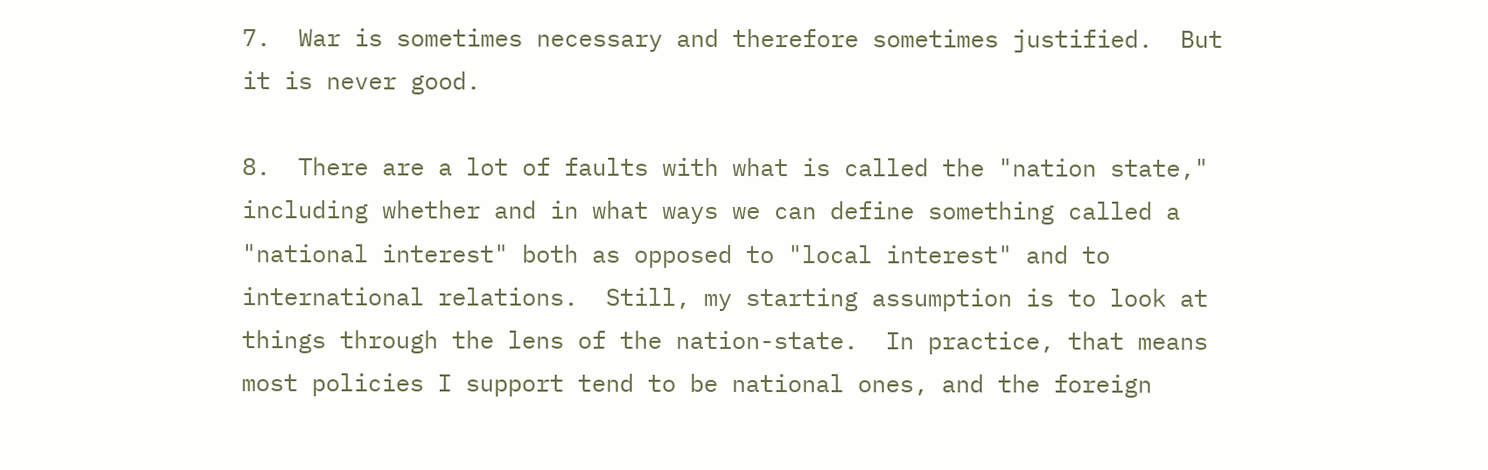7.  War is sometimes necessary and therefore sometimes justified.  But it is never good.

8.  There are a lot of faults with what is called the "nation state," including whether and in what ways we can define something called a "national interest" both as opposed to "local interest" and to international relations.  Still, my starting assumption is to look at things through the lens of the nation-state.  In practice, that means  most policies I support tend to be national ones, and the foreign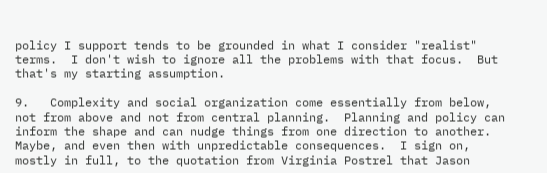policy I support tends to be grounded in what I consider "realist" terms.  I don't wish to ignore all the problems with that focus.  But that's my starting assumption.

9.   Complexity and social organization come essentially from below, not from above and not from central planning.  Planning and policy can inform the shape and can nudge things from one direction to another.  Maybe, and even then with unpredictable consequences.  I sign on, mostly in full, to the quotation from Virginia Postrel that Jason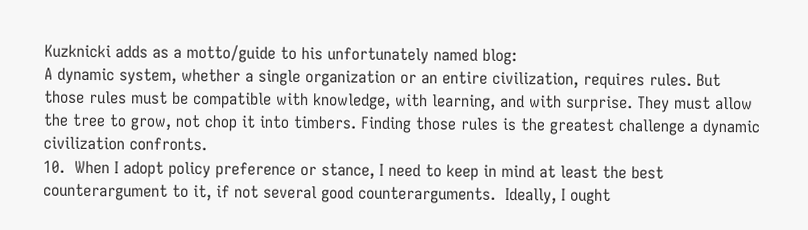Kuzknicki adds as a motto/guide to his unfortunately named blog:
A dynamic system, whether a single organization or an entire civilization, requires rules. But those rules must be compatible with knowledge, with learning, and with surprise. They must allow the tree to grow, not chop it into timbers. Finding those rules is the greatest challenge a dynamic civilization confronts.
10.  When I adopt policy preference or stance, I need to keep in mind at least the best counterargument to it, if not several good counterarguments.  Ideally, I ought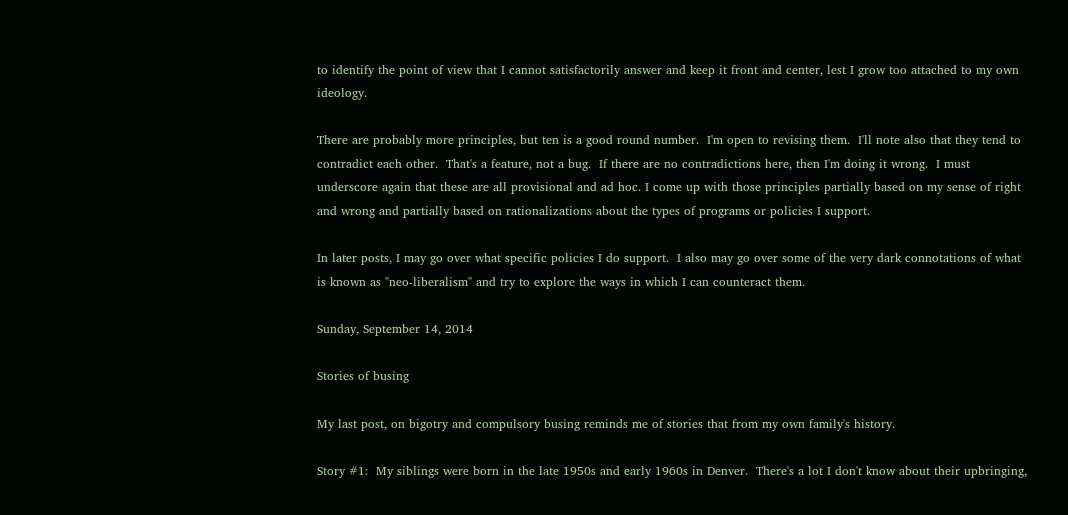to identify the point of view that I cannot satisfactorily answer and keep it front and center, lest I grow too attached to my own ideology.

There are probably more principles, but ten is a good round number.  I'm open to revising them.  I'll note also that they tend to contradict each other.  That's a feature, not a bug.  If there are no contradictions here, then I'm doing it wrong.  I must underscore again that these are all provisional and ad hoc. I come up with those principles partially based on my sense of right and wrong and partially based on rationalizations about the types of programs or policies I support.

In later posts, I may go over what specific policies I do support.  I also may go over some of the very dark connotations of what is known as "neo-liberalism" and try to explore the ways in which I can counteract them.

Sunday, September 14, 2014

Stories of busing

My last post, on bigotry and compulsory busing reminds me of stories that from my own family's history.

Story #1:  My siblings were born in the late 1950s and early 1960s in Denver.  There's a lot I don't know about their upbringing,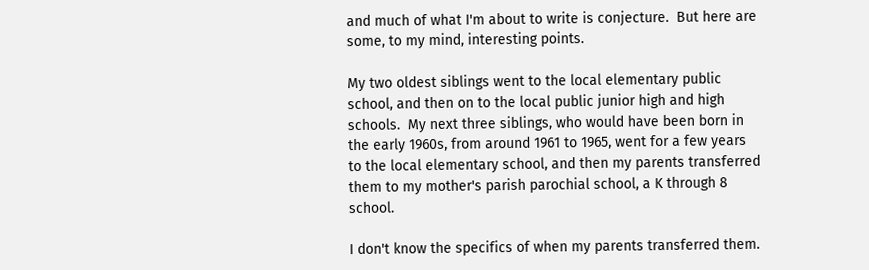and much of what I'm about to write is conjecture.  But here are some, to my mind, interesting points.

My two oldest siblings went to the local elementary public school, and then on to the local public junior high and high schools.  My next three siblings, who would have been born in the early 1960s, from around 1961 to 1965, went for a few years to the local elementary school, and then my parents transferred them to my mother's parish parochial school, a K through 8 school.

I don't know the specifics of when my parents transferred them.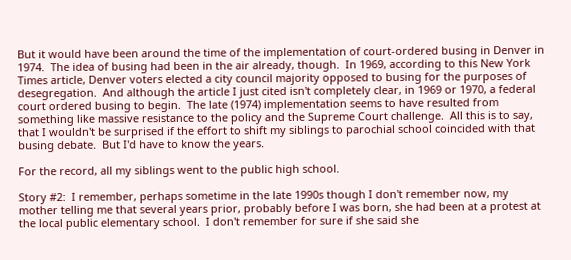But it would have been around the time of the implementation of court-ordered busing in Denver in 1974.  The idea of busing had been in the air already, though.  In 1969, according to this New York Times article, Denver voters elected a city council majority opposed to busing for the purposes of desegregation.  And although the article I just cited isn't completely clear, in 1969 or 1970, a federal court ordered busing to begin.  The late (1974) implementation seems to have resulted from something like massive resistance to the policy and the Supreme Court challenge.  All this is to say, that I wouldn't be surprised if the effort to shift my siblings to parochial school coincided with that busing debate.  But I'd have to know the years.

For the record, all my siblings went to the public high school.

Story #2:  I remember, perhaps sometime in the late 1990s though I don't remember now, my mother telling me that several years prior, probably before I was born, she had been at a protest at the local public elementary school.  I don't remember for sure if she said she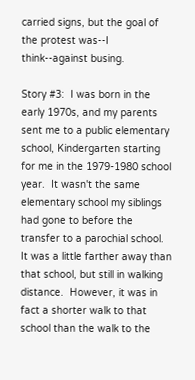carried signs, but the goal of the protest was--I think--against busing.

Story #3:  I was born in the early 1970s, and my parents sent me to a public elementary school, Kindergarten starting for me in the 1979-1980 school year.  It wasn't the same elementary school my siblings had gone to before the transfer to a parochial school.  It was a little farther away than that school, but still in walking distance.  However, it was in fact a shorter walk to that school than the walk to the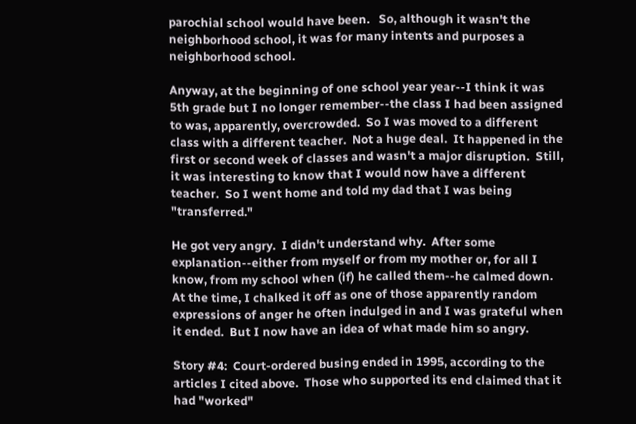parochial school would have been.   So, although it wasn't the neighborhood school, it was for many intents and purposes a neighborhood school.

Anyway, at the beginning of one school year year--I think it was 5th grade but I no longer remember--the class I had been assigned to was, apparently, overcrowded.  So I was moved to a different class with a different teacher.  Not a huge deal.  It happened in the first or second week of classes and wasn't a major disruption.  Still, it was interesting to know that I would now have a different teacher.  So I went home and told my dad that I was being "transferred."

He got very angry.  I didn't understand why.  After some explanation--either from myself or from my mother or, for all I know, from my school when (if) he called them--he calmed down.  At the time, I chalked it off as one of those apparently random expressions of anger he often indulged in and I was grateful when it ended.  But I now have an idea of what made him so angry.

Story #4:  Court-ordered busing ended in 1995, according to the articles I cited above.  Those who supported its end claimed that it had "worked"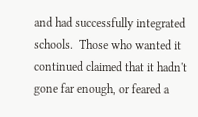and had successfully integrated schools.  Those who wanted it continued claimed that it hadn't gone far enough, or feared a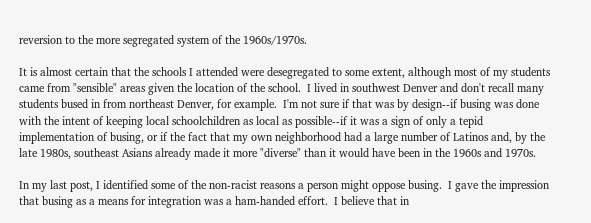reversion to the more segregated system of the 1960s/1970s.

It is almost certain that the schools I attended were desegregated to some extent, although most of my students came from "sensible" areas given the location of the school.  I lived in southwest Denver and don't recall many students bused in from northeast Denver, for example.  I'm not sure if that was by design--if busing was done with the intent of keeping local schoolchildren as local as possible--if it was a sign of only a tepid implementation of busing, or if the fact that my own neighborhood had a large number of Latinos and, by the late 1980s, southeast Asians already made it more "diverse" than it would have been in the 1960s and 1970s.

In my last post, I identified some of the non-racist reasons a person might oppose busing.  I gave the impression that busing as a means for integration was a ham-handed effort.  I believe that in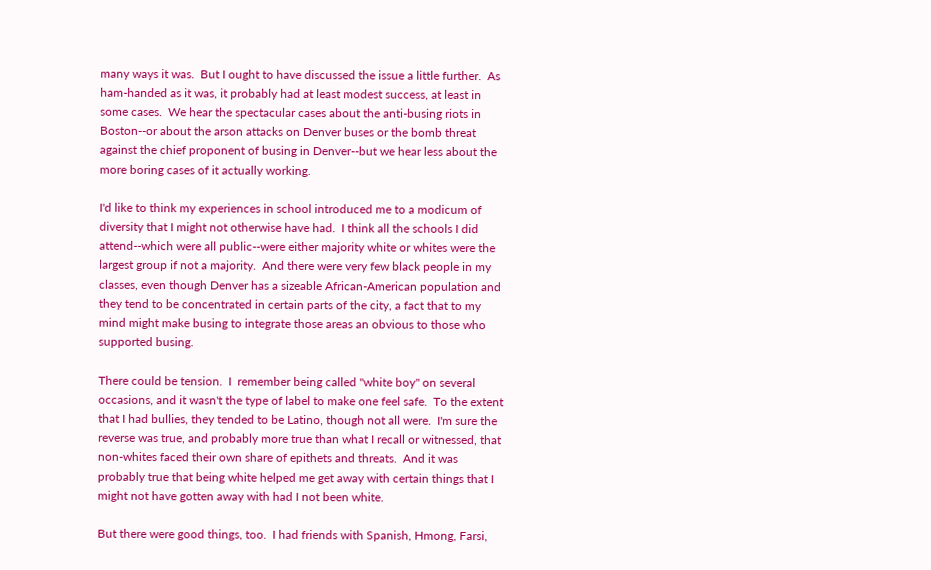many ways it was.  But I ought to have discussed the issue a little further.  As ham-handed as it was, it probably had at least modest success, at least in some cases.  We hear the spectacular cases about the anti-busing riots in Boston--or about the arson attacks on Denver buses or the bomb threat against the chief proponent of busing in Denver--but we hear less about the more boring cases of it actually working.

I'd like to think my experiences in school introduced me to a modicum of diversity that I might not otherwise have had.  I think all the schools I did attend--which were all public--were either majority white or whites were the largest group if not a majority.  And there were very few black people in my classes, even though Denver has a sizeable African-American population and they tend to be concentrated in certain parts of the city, a fact that to my mind might make busing to integrate those areas an obvious to those who supported busing.

There could be tension.  I  remember being called "white boy" on several occasions, and it wasn't the type of label to make one feel safe.  To the extent that I had bullies, they tended to be Latino, though not all were.  I'm sure the reverse was true, and probably more true than what I recall or witnessed, that non-whites faced their own share of epithets and threats.  And it was probably true that being white helped me get away with certain things that I might not have gotten away with had I not been white.

But there were good things, too.  I had friends with Spanish, Hmong, Farsi,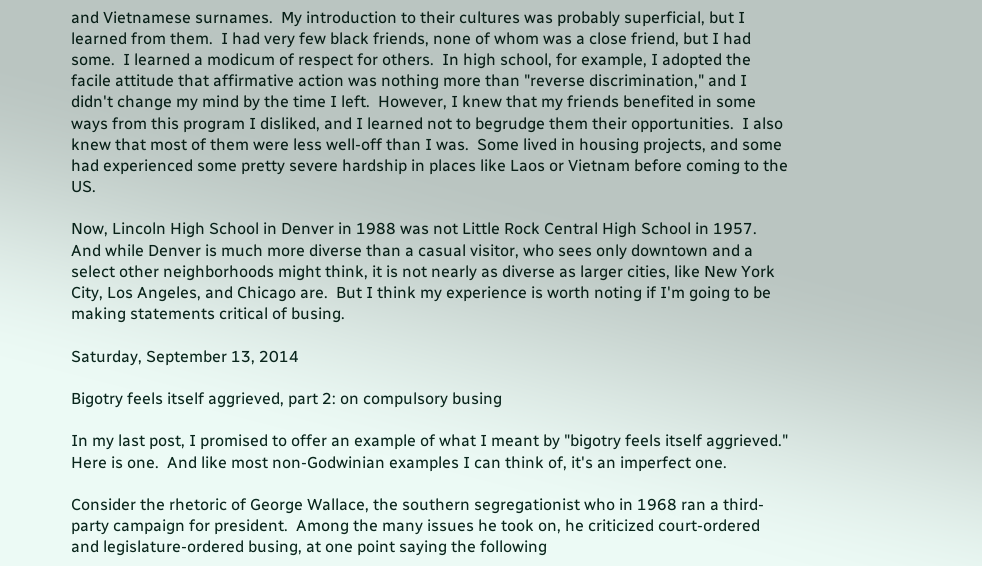and Vietnamese surnames.  My introduction to their cultures was probably superficial, but I learned from them.  I had very few black friends, none of whom was a close friend, but I had some.  I learned a modicum of respect for others.  In high school, for example, I adopted the facile attitude that affirmative action was nothing more than "reverse discrimination," and I didn't change my mind by the time I left.  However, I knew that my friends benefited in some ways from this program I disliked, and I learned not to begrudge them their opportunities.  I also knew that most of them were less well-off than I was.  Some lived in housing projects, and some had experienced some pretty severe hardship in places like Laos or Vietnam before coming to the US.

Now, Lincoln High School in Denver in 1988 was not Little Rock Central High School in 1957.  And while Denver is much more diverse than a casual visitor, who sees only downtown and a select other neighborhoods might think, it is not nearly as diverse as larger cities, like New York City, Los Angeles, and Chicago are.  But I think my experience is worth noting if I'm going to be making statements critical of busing.

Saturday, September 13, 2014

Bigotry feels itself aggrieved, part 2: on compulsory busing

In my last post, I promised to offer an example of what I meant by "bigotry feels itself aggrieved."  Here is one.  And like most non-Godwinian examples I can think of, it's an imperfect one.

Consider the rhetoric of George Wallace, the southern segregationist who in 1968 ran a third-party campaign for president.  Among the many issues he took on, he criticized court-ordered and legislature-ordered busing, at one point saying the following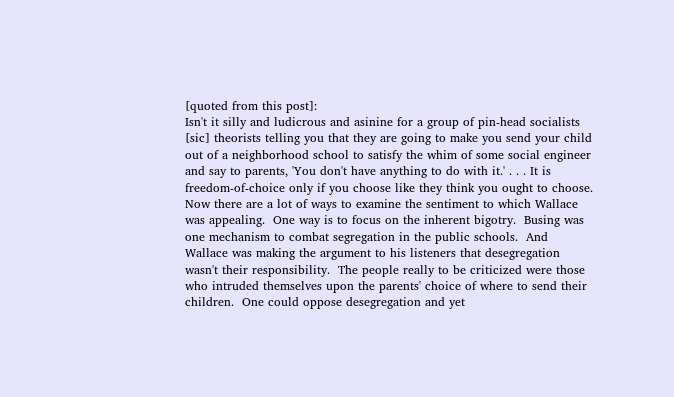[quoted from this post]:
Isn't it silly and ludicrous and asinine for a group of pin-head socialists [sic] theorists telling you that they are going to make you send your child out of a neighborhood school to satisfy the whim of some social engineer and say to parents, 'You don't have anything to do with it.' . . . It is freedom-of-choice only if you choose like they think you ought to choose.
Now there are a lot of ways to examine the sentiment to which Wallace was appealing.  One way is to focus on the inherent bigotry.  Busing was one mechanism to combat segregation in the public schools.  And Wallace was making the argument to his listeners that desegregation wasn't their responsibility.  The people really to be criticized were those who intruded themselves upon the parents' choice of where to send their children.  One could oppose desegregation and yet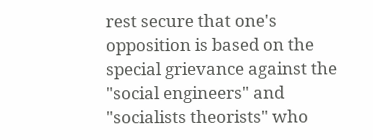rest secure that one's opposition is based on the special grievance against the "social engineers" and "socialists theorists" who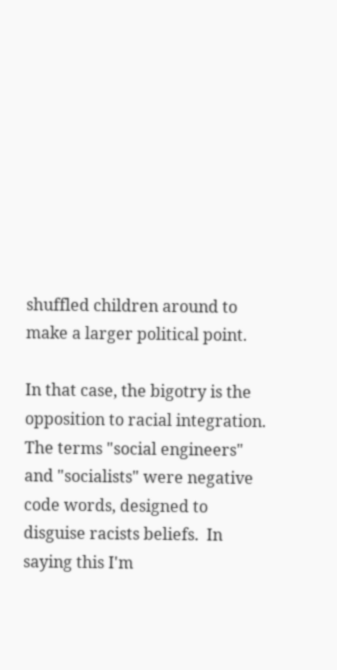shuffled children around to make a larger political point.

In that case, the bigotry is the opposition to racial integration.  The terms "social engineers" and "socialists" were negative code words, designed to disguise racists beliefs.  In saying this I'm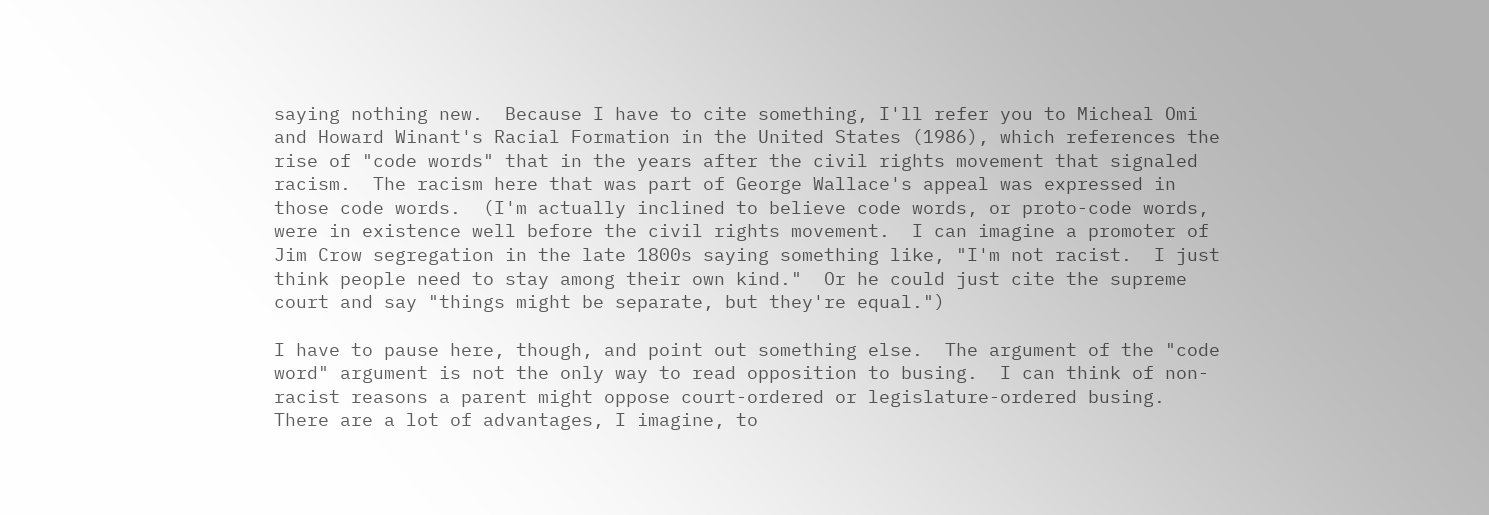saying nothing new.  Because I have to cite something, I'll refer you to Micheal Omi and Howard Winant's Racial Formation in the United States (1986), which references the rise of "code words" that in the years after the civil rights movement that signaled racism.  The racism here that was part of George Wallace's appeal was expressed in those code words.  (I'm actually inclined to believe code words, or proto-code words, were in existence well before the civil rights movement.  I can imagine a promoter of Jim Crow segregation in the late 1800s saying something like, "I'm not racist.  I just think people need to stay among their own kind."  Or he could just cite the supreme court and say "things might be separate, but they're equal.")

I have to pause here, though, and point out something else.  The argument of the "code word" argument is not the only way to read opposition to busing.  I can think of non-racist reasons a parent might oppose court-ordered or legislature-ordered busing.  There are a lot of advantages, I imagine, to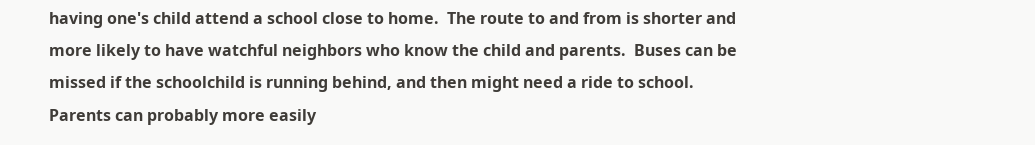having one's child attend a school close to home.  The route to and from is shorter and more likely to have watchful neighbors who know the child and parents.  Buses can be missed if the schoolchild is running behind, and then might need a ride to school.  Parents can probably more easily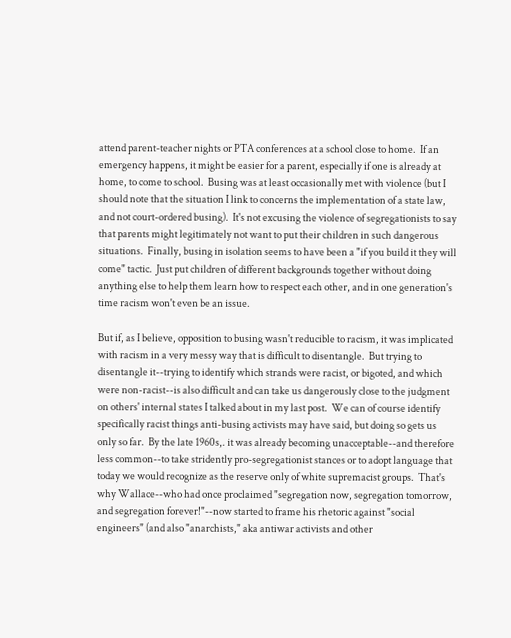attend parent-teacher nights or PTA conferences at a school close to home.  If an emergency happens, it might be easier for a parent, especially if one is already at home, to come to school.  Busing was at least occasionally met with violence (but I should note that the situation I link to concerns the implementation of a state law, and not court-ordered busing).  It's not excusing the violence of segregationists to say that parents might legitimately not want to put their children in such dangerous situations.  Finally, busing in isolation seems to have been a "if you build it they will come" tactic.  Just put children of different backgrounds together without doing anything else to help them learn how to respect each other, and in one generation's time racism won't even be an issue.

But if, as I believe, opposition to busing wasn't reducible to racism, it was implicated with racism in a very messy way that is difficult to disentangle.  But trying to disentangle it--trying to identify which strands were racist, or bigoted, and which were non-racist--is also difficult and can take us dangerously close to the judgment on others' internal states I talked about in my last post.  We can of course identify specifically racist things anti-busing activists may have said, but doing so gets us only so far.  By the late 1960s,. it was already becoming unacceptable--and therefore less common--to take stridently pro-segregationist stances or to adopt language that today we would recognize as the reserve only of white supremacist groups.  That's why Wallace--who had once proclaimed "segregation now, segregation tomorrow, and segregation forever!"--now started to frame his rhetoric against "social engineers" (and also "anarchists," aka antiwar activists and other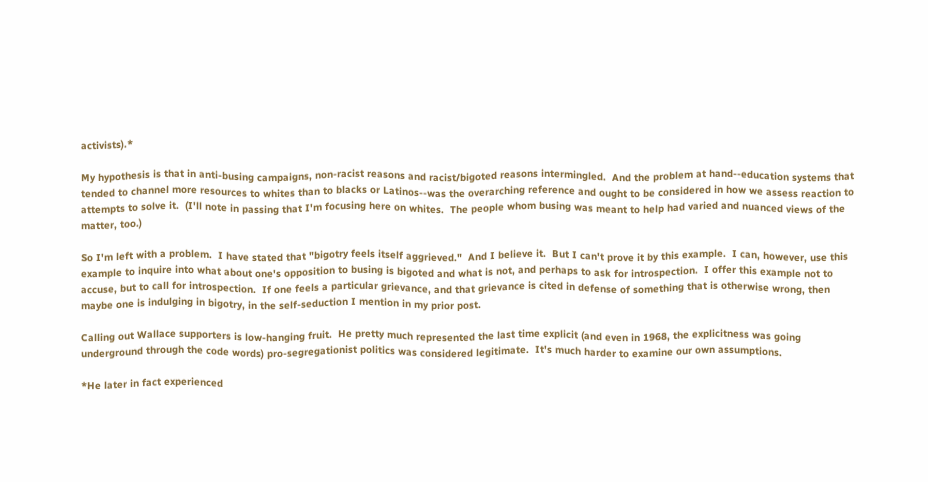activists).*

My hypothesis is that in anti-busing campaigns, non-racist reasons and racist/bigoted reasons intermingled.  And the problem at hand--education systems that tended to channel more resources to whites than to blacks or Latinos--was the overarching reference and ought to be considered in how we assess reaction to attempts to solve it.  (I'll note in passing that I'm focusing here on whites.  The people whom busing was meant to help had varied and nuanced views of the matter, too.)

So I'm left with a problem.  I have stated that "bigotry feels itself aggrieved."  And I believe it.  But I can't prove it by this example.  I can, however, use this example to inquire into what about one's opposition to busing is bigoted and what is not, and perhaps to ask for introspection.  I offer this example not to accuse, but to call for introspection.  If one feels a particular grievance, and that grievance is cited in defense of something that is otherwise wrong, then maybe one is indulging in bigotry, in the self-seduction I mention in my prior post.

Calling out Wallace supporters is low-hanging fruit.  He pretty much represented the last time explicit (and even in 1968, the explicitness was going underground through the code words) pro-segregationist politics was considered legitimate.  It's much harder to examine our own assumptions.

*He later in fact experienced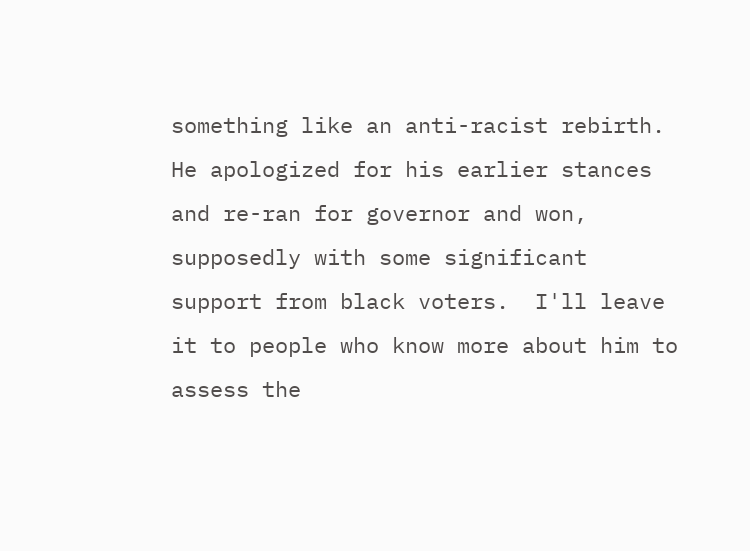something like an anti-racist rebirth.  He apologized for his earlier stances and re-ran for governor and won, supposedly with some significant support from black voters.  I'll leave it to people who know more about him to assess the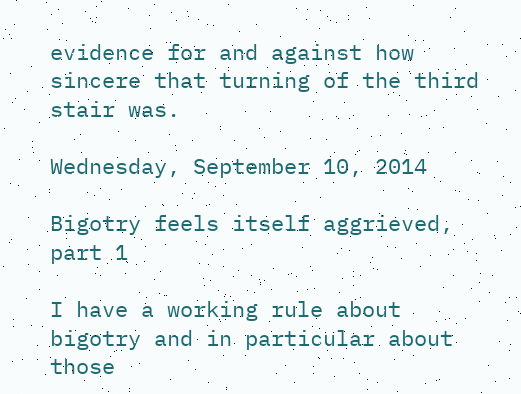evidence for and against how sincere that turning of the third stair was.

Wednesday, September 10, 2014

Bigotry feels itself aggrieved, part 1

I have a working rule about bigotry and in particular about those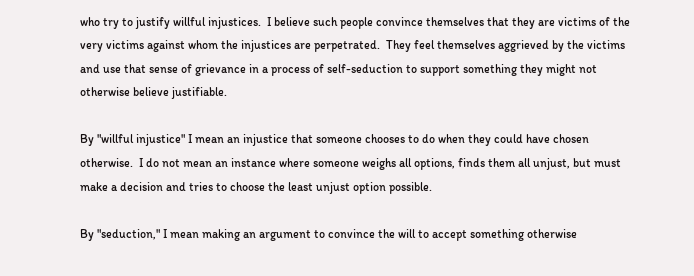who try to justify willful injustices.  I believe such people convince themselves that they are victims of the very victims against whom the injustices are perpetrated.  They feel themselves aggrieved by the victims and use that sense of grievance in a process of self-seduction to support something they might not otherwise believe justifiable.

By "willful injustice" I mean an injustice that someone chooses to do when they could have chosen otherwise.  I do not mean an instance where someone weighs all options, finds them all unjust, but must make a decision and tries to choose the least unjust option possible.

By "seduction," I mean making an argument to convince the will to accept something otherwise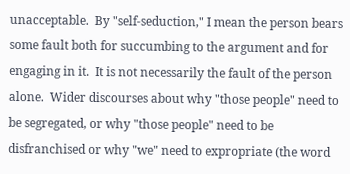unacceptable.  By "self-seduction," I mean the person bears some fault both for succumbing to the argument and for engaging in it.  It is not necessarily the fault of the person alone.  Wider discourses about why "those people" need to be segregated, or why "those people" need to be disfranchised or why "we" need to expropriate (the word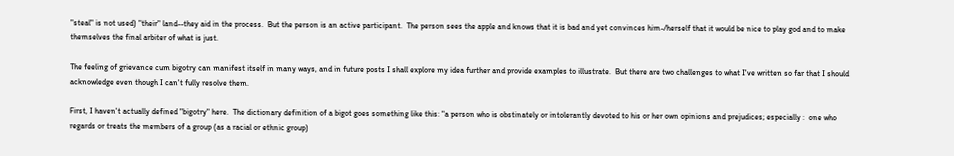"steal" is not used) "their" land--they aid in the process.  But the person is an active participant.  The person sees the apple and knows that it is bad and yet convinces him-/herself that it would be nice to play god and to make themselves the final arbiter of what is just.

The feeling of grievance cum bigotry can manifest itself in many ways, and in future posts I shall explore my idea further and provide examples to illustrate.  But there are two challenges to what I've written so far that I should acknowledge even though I can't fully resolve them.

First, I haven't actually defined "bigotry" here.  The dictionary definition of a bigot goes something like this: "a person who is obstinately or intolerantly devoted to his or her own opinions and prejudices; especially :  one who regards or treats the members of a group (as a racial or ethnic group)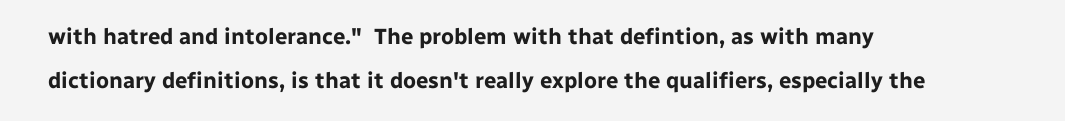with hatred and intolerance."  The problem with that defintion, as with many dictionary definitions, is that it doesn't really explore the qualifiers, especially the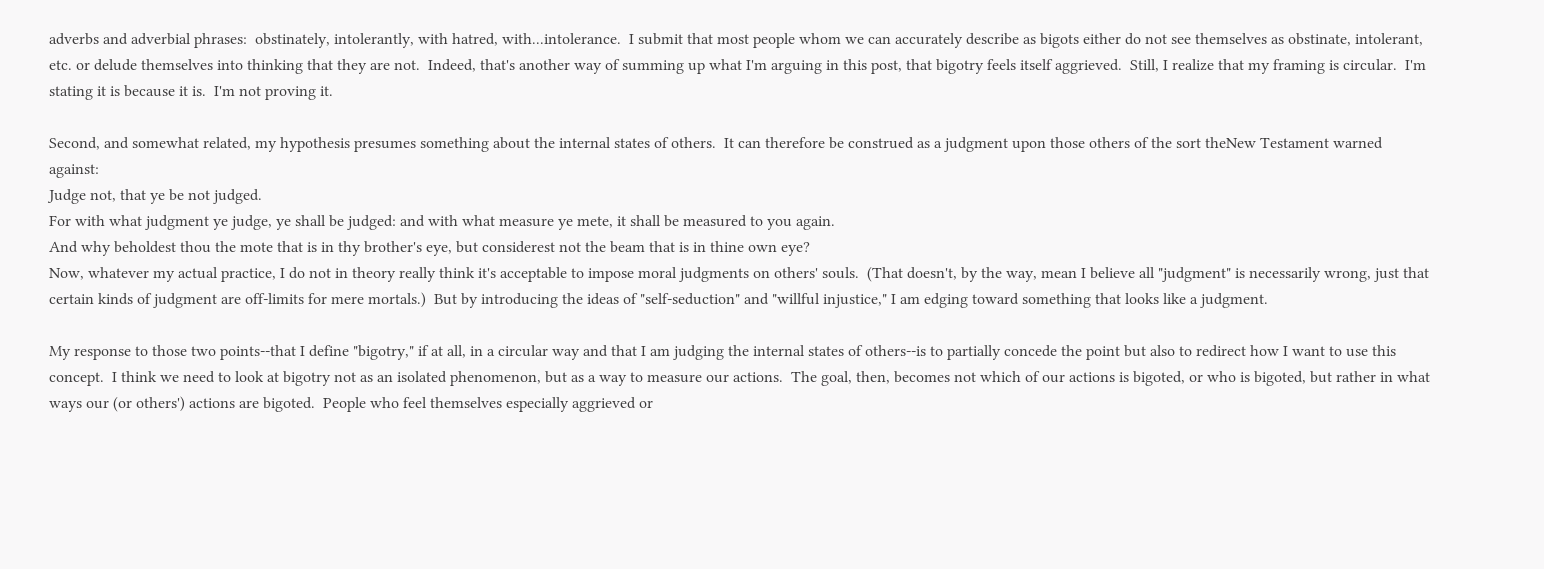adverbs and adverbial phrases:  obstinately, intolerantly, with hatred, with...intolerance.  I submit that most people whom we can accurately describe as bigots either do not see themselves as obstinate, intolerant, etc. or delude themselves into thinking that they are not.  Indeed, that's another way of summing up what I'm arguing in this post, that bigotry feels itself aggrieved.  Still, I realize that my framing is circular.  I'm stating it is because it is.  I'm not proving it.

Second, and somewhat related, my hypothesis presumes something about the internal states of others.  It can therefore be construed as a judgment upon those others of the sort theNew Testament warned against:
Judge not, that ye be not judged.
For with what judgment ye judge, ye shall be judged: and with what measure ye mete, it shall be measured to you again.
And why beholdest thou the mote that is in thy brother's eye, but considerest not the beam that is in thine own eye?
Now, whatever my actual practice, I do not in theory really think it's acceptable to impose moral judgments on others' souls.  (That doesn't, by the way, mean I believe all "judgment" is necessarily wrong, just that certain kinds of judgment are off-limits for mere mortals.)  But by introducing the ideas of "self-seduction" and "willful injustice," I am edging toward something that looks like a judgment.

My response to those two points--that I define "bigotry," if at all, in a circular way and that I am judging the internal states of others--is to partially concede the point but also to redirect how I want to use this concept.  I think we need to look at bigotry not as an isolated phenomenon, but as a way to measure our actions.  The goal, then, becomes not which of our actions is bigoted, or who is bigoted, but rather in what ways our (or others') actions are bigoted.  People who feel themselves especially aggrieved or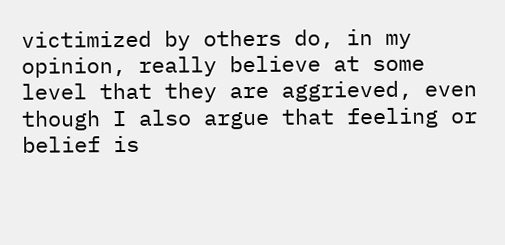victimized by others do, in my opinion, really believe at some level that they are aggrieved, even though I also argue that feeling or belief is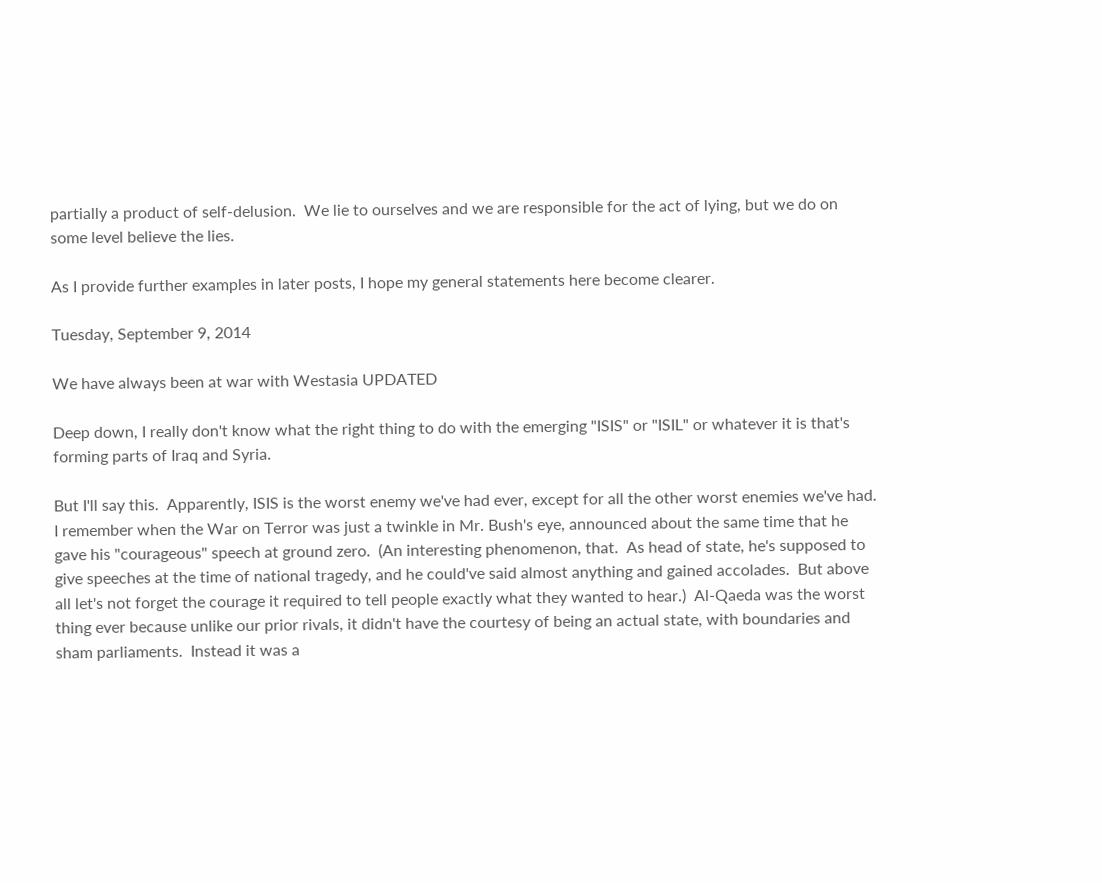partially a product of self-delusion.  We lie to ourselves and we are responsible for the act of lying, but we do on some level believe the lies.

As I provide further examples in later posts, I hope my general statements here become clearer.

Tuesday, September 9, 2014

We have always been at war with Westasia UPDATED

Deep down, I really don't know what the right thing to do with the emerging "ISIS" or "ISIL" or whatever it is that's forming parts of Iraq and Syria.

But I'll say this.  Apparently, ISIS is the worst enemy we've had ever, except for all the other worst enemies we've had.  I remember when the War on Terror was just a twinkle in Mr. Bush's eye, announced about the same time that he gave his "courageous" speech at ground zero.  (An interesting phenomenon, that.  As head of state, he's supposed to give speeches at the time of national tragedy, and he could've said almost anything and gained accolades.  But above all let's not forget the courage it required to tell people exactly what they wanted to hear.)  Al-Qaeda was the worst thing ever because unlike our prior rivals, it didn't have the courtesy of being an actual state, with boundaries and sham parliaments.  Instead it was a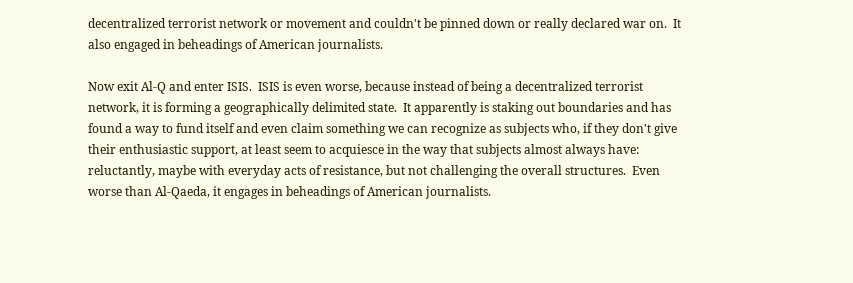decentralized terrorist network or movement and couldn't be pinned down or really declared war on.  It also engaged in beheadings of American journalists.

Now exit Al-Q and enter ISIS.  ISIS is even worse, because instead of being a decentralized terrorist network, it is forming a geographically delimited state.  It apparently is staking out boundaries and has found a way to fund itself and even claim something we can recognize as subjects who, if they don't give their enthusiastic support, at least seem to acquiesce in the way that subjects almost always have:  reluctantly, maybe with everyday acts of resistance, but not challenging the overall structures.  Even worse than Al-Qaeda, it engages in beheadings of American journalists.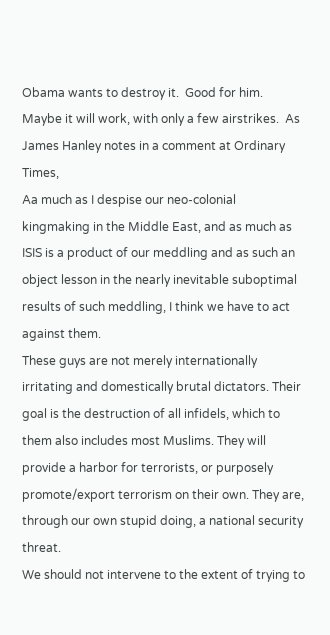Obama wants to destroy it.  Good for him.  Maybe it will work, with only a few airstrikes.  As James Hanley notes in a comment at Ordinary Times,
Aa much as I despise our neo-colonial kingmaking in the Middle East, and as much as ISIS is a product of our meddling and as such an object lesson in the nearly inevitable suboptimal results of such meddling, I think we have to act against them.
These guys are not merely internationally irritating and domestically brutal dictators. Their goal is the destruction of all infidels, which to them also includes most Muslims. They will provide a harbor for terrorists, or purposely promote/export terrorism on their own. They are, through our own stupid doing, a national security threat.
We should not intervene to the extent of trying to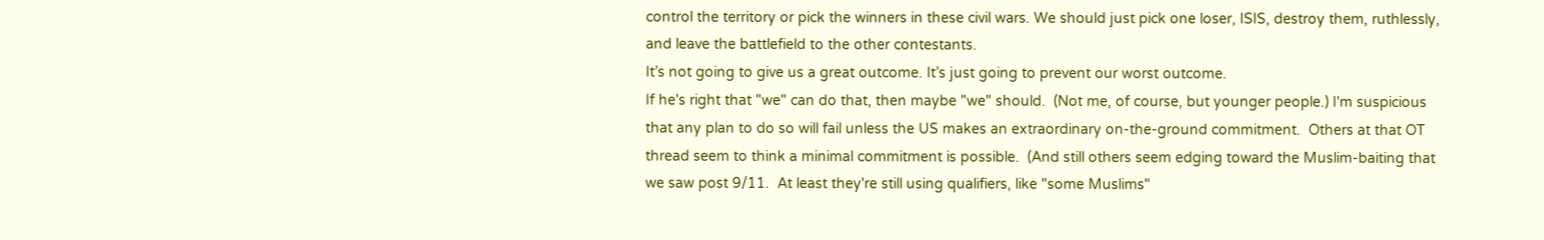control the territory or pick the winners in these civil wars. We should just pick one loser, ISIS, destroy them, ruthlessly, and leave the battlefield to the other contestants.
It’s not going to give us a great outcome. It’s just going to prevent our worst outcome.
If he's right that "we" can do that, then maybe "we" should.  (Not me, of course, but younger people.) I'm suspicious that any plan to do so will fail unless the US makes an extraordinary on-the-ground commitment.  Others at that OT thread seem to think a minimal commitment is possible.  (And still others seem edging toward the Muslim-baiting that we saw post 9/11.  At least they're still using qualifiers, like "some Muslims"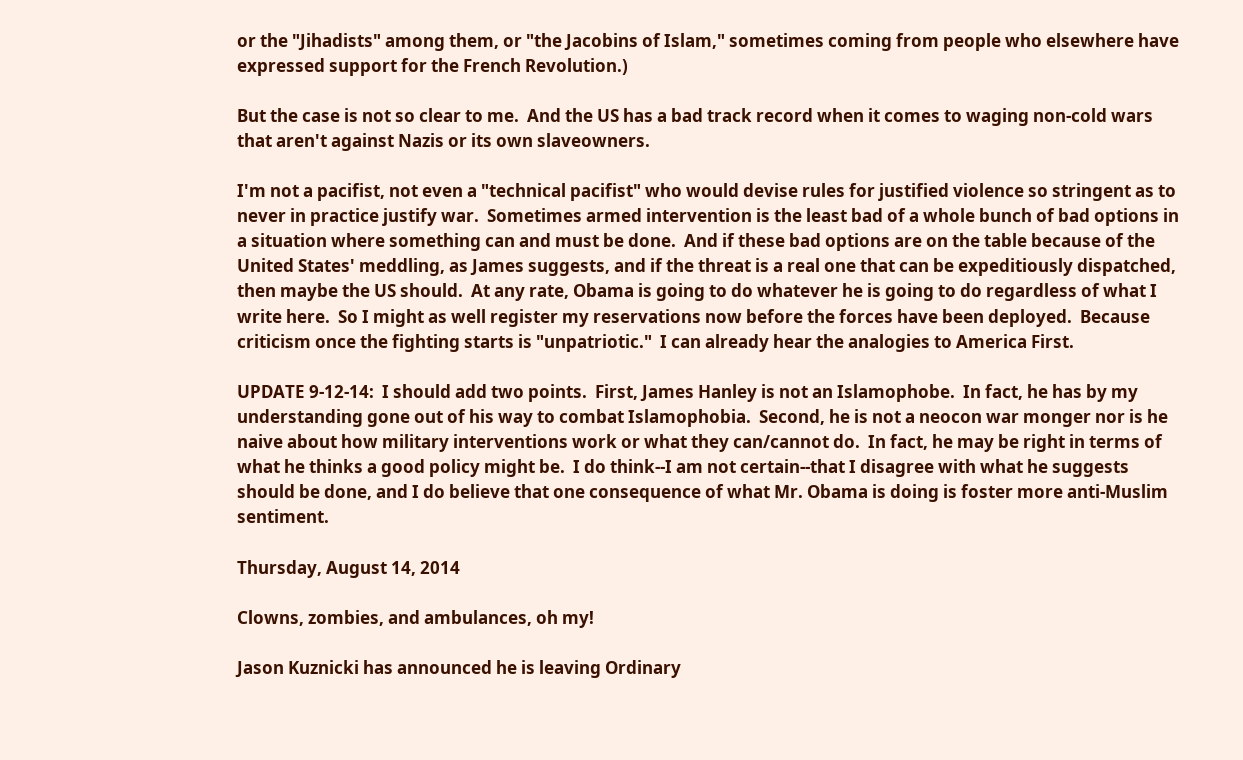or the "Jihadists" among them, or "the Jacobins of Islam," sometimes coming from people who elsewhere have expressed support for the French Revolution.)

But the case is not so clear to me.  And the US has a bad track record when it comes to waging non-cold wars that aren't against Nazis or its own slaveowners.

I'm not a pacifist, not even a "technical pacifist" who would devise rules for justified violence so stringent as to never in practice justify war.  Sometimes armed intervention is the least bad of a whole bunch of bad options in a situation where something can and must be done.  And if these bad options are on the table because of the United States' meddling, as James suggests, and if the threat is a real one that can be expeditiously dispatched, then maybe the US should.  At any rate, Obama is going to do whatever he is going to do regardless of what I write here.  So I might as well register my reservations now before the forces have been deployed.  Because criticism once the fighting starts is "unpatriotic."  I can already hear the analogies to America First.

UPDATE 9-12-14:  I should add two points.  First, James Hanley is not an Islamophobe.  In fact, he has by my understanding gone out of his way to combat Islamophobia.  Second, he is not a neocon war monger nor is he naive about how military interventions work or what they can/cannot do.  In fact, he may be right in terms of what he thinks a good policy might be.  I do think--I am not certain--that I disagree with what he suggests should be done, and I do believe that one consequence of what Mr. Obama is doing is foster more anti-Muslim sentiment.

Thursday, August 14, 2014

Clowns, zombies, and ambulances, oh my!

Jason Kuznicki has announced he is leaving Ordinary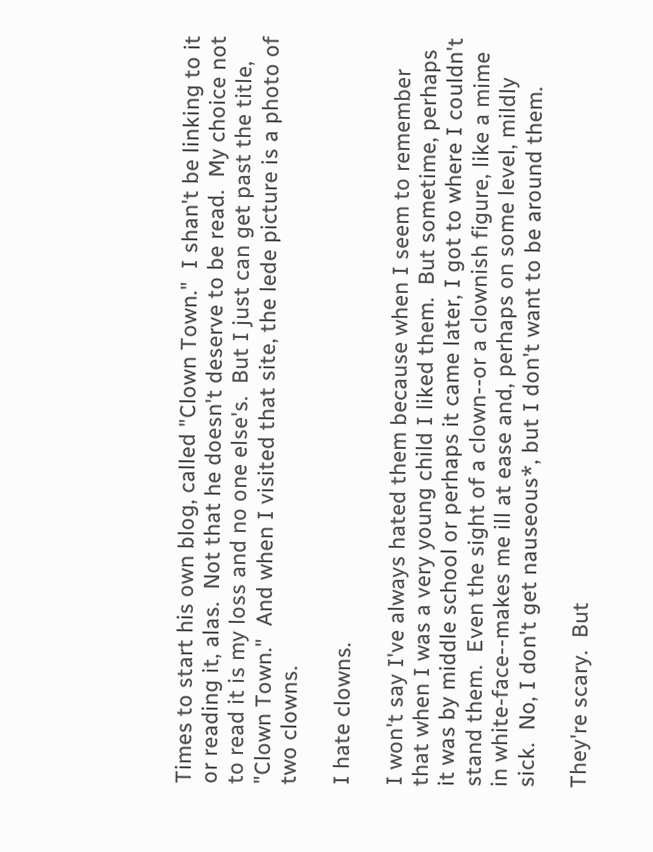Times to start his own blog, called "Clown Town."  I shan't be linking to it or reading it, alas.  Not that he doesn't deserve to be read.  My choice not to read it is my loss and no one else's.  But I just can get past the title, "Clown Town."  And when I visited that site, the lede picture is a photo of two clowns.

I hate clowns.

I won't say I've always hated them because when I seem to remember that when I was a very young child I liked them.  But sometime, perhaps it was by middle school or perhaps it came later, I got to where I couldn't stand them.  Even the sight of a clown--or a clownish figure, like a mime in white-face--makes me ill at ease and, perhaps on some level, mildly sick.  No, I don't get nauseous*, but I don't want to be around them.

They're scary.  But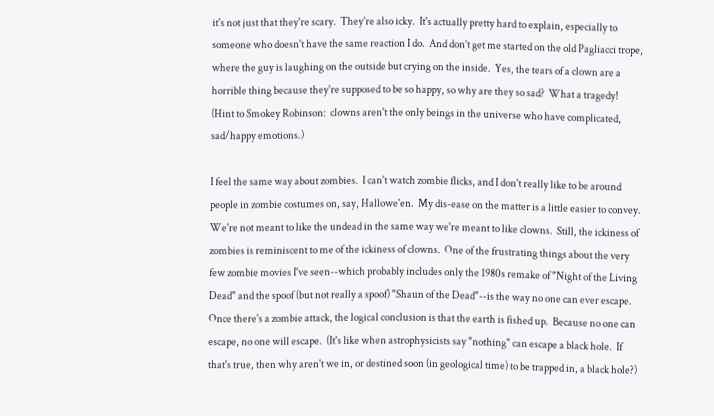it's not just that they're scary.  They're also icky.  It's actually pretty hard to explain, especially to someone who doesn't have the same reaction I do.  And don't get me started on the old Pagliacci trope, where the guy is laughing on the outside but crying on the inside.  Yes, the tears of a clown are a horrible thing because they're supposed to be so happy, so why are they so sad?  What a tragedy!  (Hint to Smokey Robinson:  clowns aren't the only beings in the universe who have complicated, sad/happy emotions.)

I feel the same way about zombies.  I can't watch zombie flicks, and I don't really like to be around people in zombie costumes on, say, Hallowe'en.  My dis-ease on the matter is a little easier to convey.  We're not meant to like the undead in the same way we're meant to like clowns.  Still, the ickiness of zombies is reminiscent to me of the ickiness of clowns.  One of the frustrating things about the very few zombie movies I've seen--which probably includes only the 1980s remake of "Night of the Living Dead" and the spoof (but not really a spoof) "Shaun of the Dead"--is the way no one can ever escape.  Once there's a zombie attack, the logical conclusion is that the earth is fished up.  Because no one can escape, no one will escape.  (It's like when astrophysicists say "nothing" can escape a black hole.  If that's true, then why aren't we in, or destined soon (in geological time) to be trapped in, a black hole?)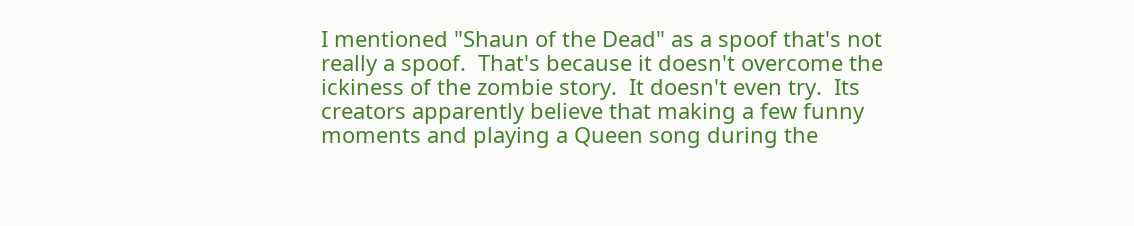I mentioned "Shaun of the Dead" as a spoof that's not really a spoof.  That's because it doesn't overcome the ickiness of the zombie story.  It doesn't even try.  Its creators apparently believe that making a few funny moments and playing a Queen song during the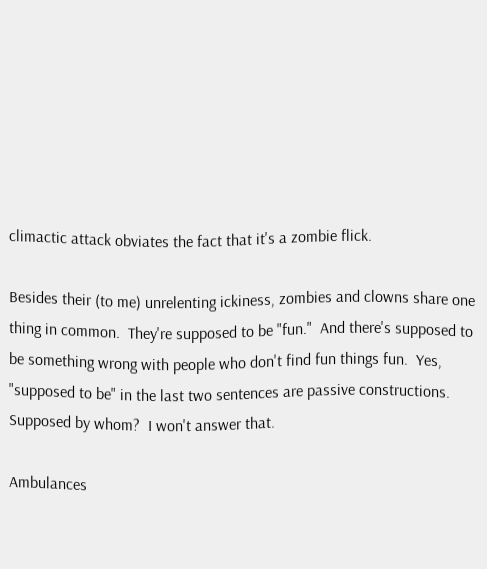climactic attack obviates the fact that it's a zombie flick.

Besides their (to me) unrelenting ickiness, zombies and clowns share one thing in common.  They're supposed to be "fun."  And there's supposed to be something wrong with people who don't find fun things fun.  Yes, "supposed to be" in the last two sentences are passive constructions.  Supposed by whom?  I won't answer that.

Ambulances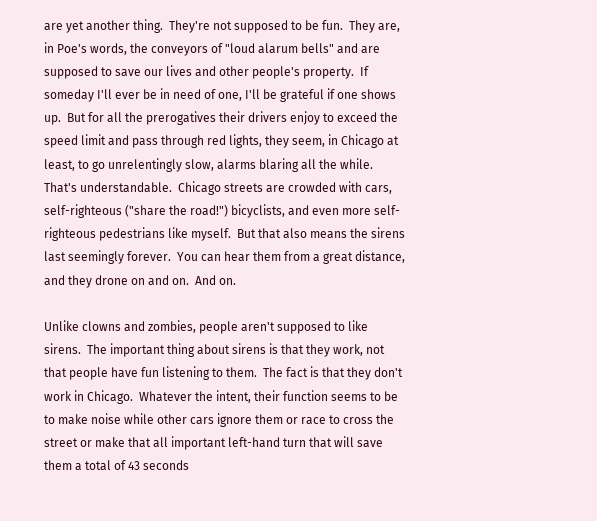are yet another thing.  They're not supposed to be fun.  They are, in Poe's words, the conveyors of "loud alarum bells" and are supposed to save our lives and other people's property.  If someday I'll ever be in need of one, I'll be grateful if one shows up.  But for all the prerogatives their drivers enjoy to exceed the speed limit and pass through red lights, they seem, in Chicago at least, to go unrelentingly slow, alarms blaring all the while.  That's understandable.  Chicago streets are crowded with cars, self-righteous ("share the road!") bicyclists, and even more self-righteous pedestrians like myself.  But that also means the sirens last seemingly forever.  You can hear them from a great distance, and they drone on and on.  And on.

Unlike clowns and zombies, people aren't supposed to like sirens.  The important thing about sirens is that they work, not that people have fun listening to them.  The fact is that they don't work in Chicago.  Whatever the intent, their function seems to be to make noise while other cars ignore them or race to cross the street or make that all important left-hand turn that will save them a total of 43 seconds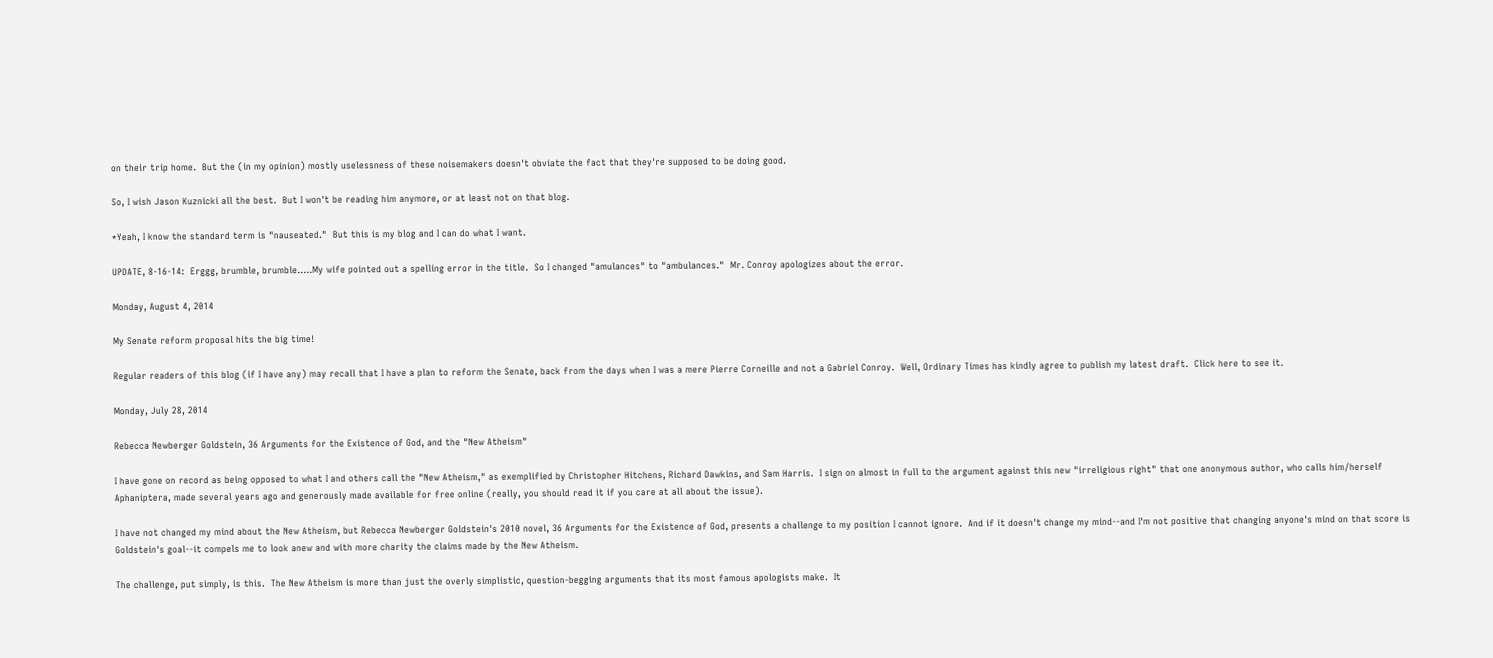on their trip home.  But the (in my opinion) mostly uselessness of these noisemakers doesn't obviate the fact that they're supposed to be doing good.

So, I wish Jason Kuznicki all the best.  But I won't be reading him anymore, or at least not on that blog.

*Yeah, I know the standard term is "nauseated."  But this is my blog and I can do what I want.

UPDATE, 8-16-14:  Erggg, brumble, brumble.....My wife pointed out a spelling error in the title.  So I changed "amulances" to "ambulances."  Mr. Conroy apologizes about the error.

Monday, August 4, 2014

My Senate reform proposal hits the big time!

Regular readers of this blog (if I have any) may recall that I have a plan to reform the Senate, back from the days when I was a mere Pierre Corneille and not a Gabriel Conroy.  Well, Ordinary Times has kindly agree to publish my latest draft.  Click here to see it.

Monday, July 28, 2014

Rebecca Newberger Goldstein, 36 Arguments for the Existence of God, and the "New Atheism"

I have gone on record as being opposed to what I and others call the "New Atheism," as exemplified by Christopher Hitchens, Richard Dawkins, and Sam Harris.  I sign on almost in full to the argument against this new "irreligious right" that one anonymous author, who calls him/herself Aphaniptera, made several years ago and generously made available for free online (really, you should read it if you care at all about the issue).

I have not changed my mind about the New Atheism, but Rebecca Newberger Goldstein's 2010 novel, 36 Arguments for the Existence of God, presents a challenge to my position I cannot ignore.  And if it doesn't change my mind--and I'm not positive that changing anyone's mind on that score is Goldstein's goal--it compels me to look anew and with more charity the claims made by the New Atheism.

The challenge, put simply, is this.  The New Atheism is more than just the overly simplistic, question-begging arguments that its most famous apologists make.  It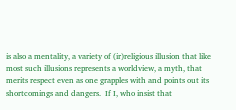is also a mentality, a variety of (ir)religious illusion that like most such illusions represents a worldview, a myth, that merits respect even as one grapples with and points out its shortcomings and dangers.  If I, who insist that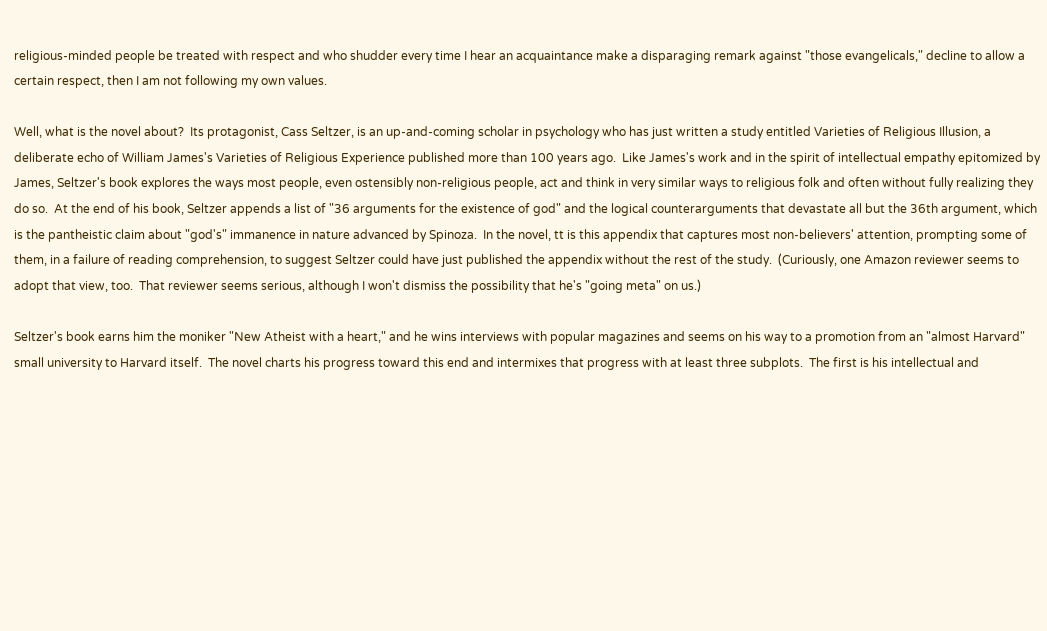religious-minded people be treated with respect and who shudder every time I hear an acquaintance make a disparaging remark against "those evangelicals," decline to allow a certain respect, then I am not following my own values.

Well, what is the novel about?  Its protagonist, Cass Seltzer, is an up-and-coming scholar in psychology who has just written a study entitled Varieties of Religious Illusion, a deliberate echo of William James's Varieties of Religious Experience published more than 100 years ago.  Like James's work and in the spirit of intellectual empathy epitomized by James, Seltzer's book explores the ways most people, even ostensibly non-religious people, act and think in very similar ways to religious folk and often without fully realizing they do so.  At the end of his book, Seltzer appends a list of "36 arguments for the existence of god" and the logical counterarguments that devastate all but the 36th argument, which is the pantheistic claim about "god's" immanence in nature advanced by Spinoza.  In the novel, tt is this appendix that captures most non-believers' attention, prompting some of them, in a failure of reading comprehension, to suggest Seltzer could have just published the appendix without the rest of the study.  (Curiously, one Amazon reviewer seems to adopt that view, too.  That reviewer seems serious, although I won't dismiss the possibility that he's "going meta" on us.)

Seltzer's book earns him the moniker "New Atheist with a heart," and he wins interviews with popular magazines and seems on his way to a promotion from an "almost Harvard" small university to Harvard itself.  The novel charts his progress toward this end and intermixes that progress with at least three subplots.  The first is his intellectual and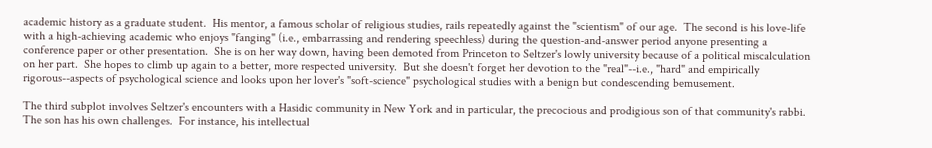academic history as a graduate student.  His mentor, a famous scholar of religious studies, rails repeatedly against the "scientism" of our age.  The second is his love-life with a high-achieving academic who enjoys "fanging" (i.e., embarrassing and rendering speechless) during the question-and-answer period anyone presenting a conference paper or other presentation.  She is on her way down, having been demoted from Princeton to Seltzer's lowly university because of a political miscalculation on her part.  She hopes to climb up again to a better, more respected university.  But she doesn't forget her devotion to the "real"--i.e., "hard" and empirically rigorous--aspects of psychological science and looks upon her lover's "soft-science" psychological studies with a benign but condescending bemusement.

The third subplot involves Seltzer's encounters with a Hasidic community in New York and in particular, the precocious and prodigious son of that community's rabbi.  The son has his own challenges.  For instance, his intellectual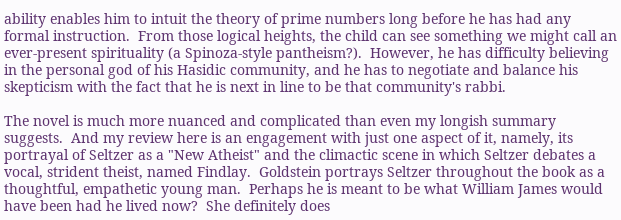ability enables him to intuit the theory of prime numbers long before he has had any formal instruction.  From those logical heights, the child can see something we might call an ever-present spirituality (a Spinoza-style pantheism?).  However, he has difficulty believing in the personal god of his Hasidic community, and he has to negotiate and balance his skepticism with the fact that he is next in line to be that community's rabbi.

The novel is much more nuanced and complicated than even my longish summary suggests.  And my review here is an engagement with just one aspect of it, namely, its portrayal of Seltzer as a "New Atheist" and the climactic scene in which Seltzer debates a vocal, strident theist, named Findlay.  Goldstein portrays Seltzer throughout the book as a thoughtful, empathetic young man.  Perhaps he is meant to be what William James would have been had he lived now?  She definitely does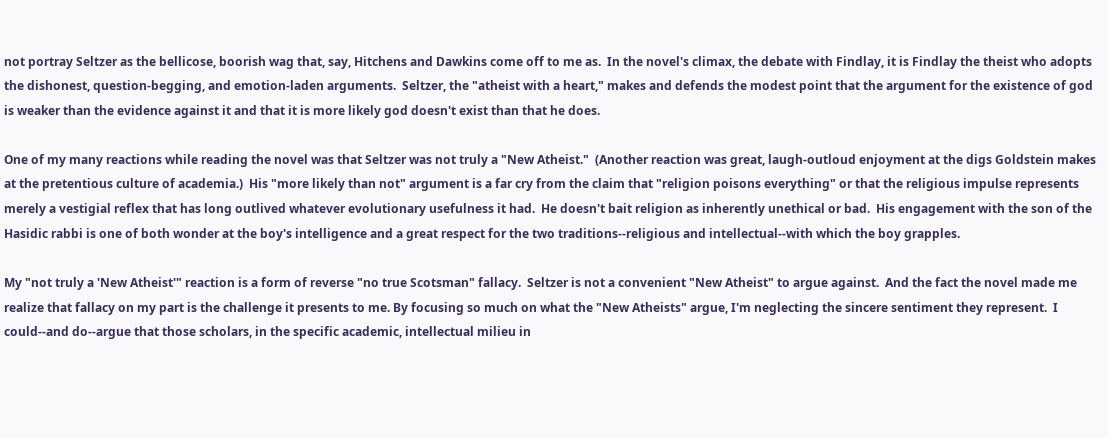not portray Seltzer as the bellicose, boorish wag that, say, Hitchens and Dawkins come off to me as.  In the novel's climax, the debate with Findlay, it is Findlay the theist who adopts the dishonest, question-begging, and emotion-laden arguments.  Seltzer, the "atheist with a heart," makes and defends the modest point that the argument for the existence of god is weaker than the evidence against it and that it is more likely god doesn't exist than that he does.

One of my many reactions while reading the novel was that Seltzer was not truly a "New Atheist."  (Another reaction was great, laugh-outloud enjoyment at the digs Goldstein makes at the pretentious culture of academia.)  His "more likely than not" argument is a far cry from the claim that "religion poisons everything" or that the religious impulse represents merely a vestigial reflex that has long outlived whatever evolutionary usefulness it had.  He doesn't bait religion as inherently unethical or bad.  His engagement with the son of the Hasidic rabbi is one of both wonder at the boy's intelligence and a great respect for the two traditions--religious and intellectual--with which the boy grapples.

My "not truly a 'New Atheist'" reaction is a form of reverse "no true Scotsman" fallacy.  Seltzer is not a convenient "New Atheist" to argue against.  And the fact the novel made me realize that fallacy on my part is the challenge it presents to me. By focusing so much on what the "New Atheists" argue, I'm neglecting the sincere sentiment they represent.  I could--and do--argue that those scholars, in the specific academic, intellectual milieu in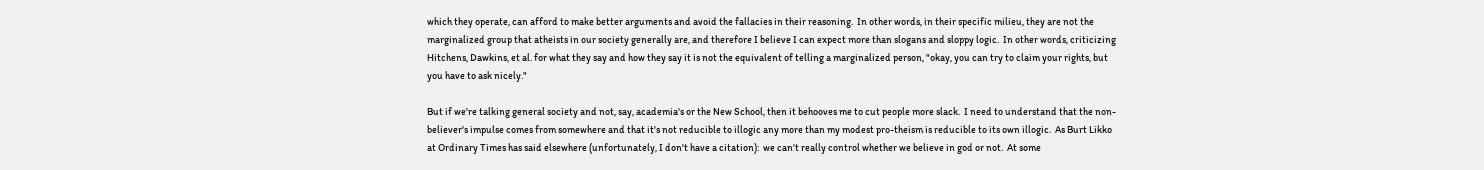which they operate, can afford to make better arguments and avoid the fallacies in their reasoning.  In other words, in their specific milieu, they are not the marginalized group that atheists in our society generally are, and therefore I believe I can expect more than slogans and sloppy logic.  In other words, criticizing Hitchens, Dawkins, et al. for what they say and how they say it is not the equivalent of telling a marginalized person, "okay, you can try to claim your rights, but you have to ask nicely."

But if we're talking general society and not, say, academia's or the New School, then it behooves me to cut people more slack.  I need to understand that the non-believer's impulse comes from somewhere and that it's not reducible to illogic any more than my modest pro-theism is reducible to its own illogic.  As Burt Likko at Ordinary Times has said elsewhere (unfortunately, I don't have a citation):  we can't really control whether we believe in god or not.  At some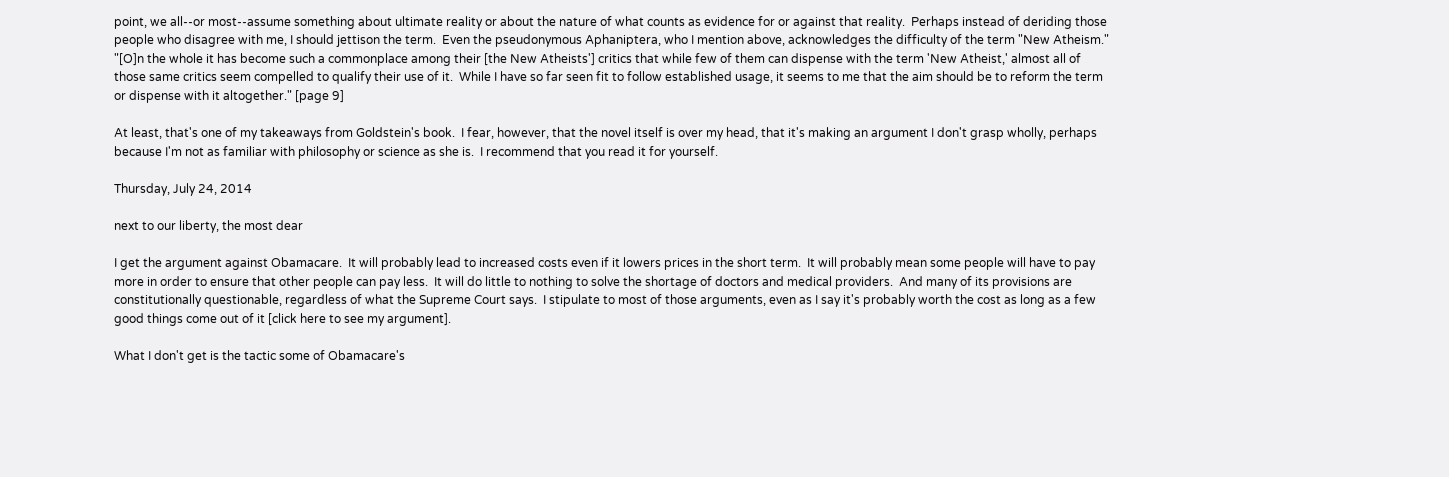point, we all--or most--assume something about ultimate reality or about the nature of what counts as evidence for or against that reality.  Perhaps instead of deriding those people who disagree with me, I should jettison the term.  Even the pseudonymous Aphaniptera, who I mention above, acknowledges the difficulty of the term "New Atheism."  "[O]n the whole it has become such a commonplace among their [the New Atheists'] critics that while few of them can dispense with the term 'New Atheist,' almost all of those same critics seem compelled to qualify their use of it.  While I have so far seen fit to follow established usage, it seems to me that the aim should be to reform the term or dispense with it altogether." [page 9]

At least, that's one of my takeaways from Goldstein's book.  I fear, however, that the novel itself is over my head, that it's making an argument I don't grasp wholly, perhaps because I'm not as familiar with philosophy or science as she is.  I recommend that you read it for yourself.

Thursday, July 24, 2014

next to our liberty, the most dear

I get the argument against Obamacare.  It will probably lead to increased costs even if it lowers prices in the short term.  It will probably mean some people will have to pay more in order to ensure that other people can pay less.  It will do little to nothing to solve the shortage of doctors and medical providers.  And many of its provisions are constitutionally questionable, regardless of what the Supreme Court says.  I stipulate to most of those arguments, even as I say it's probably worth the cost as long as a few good things come out of it [click here to see my argument].

What I don't get is the tactic some of Obamacare's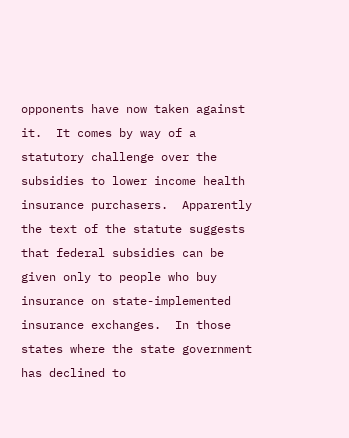opponents have now taken against it.  It comes by way of a statutory challenge over the subsidies to lower income health insurance purchasers.  Apparently the text of the statute suggests that federal subsidies can be given only to people who buy insurance on state-implemented insurance exchanges.  In those states where the state government has declined to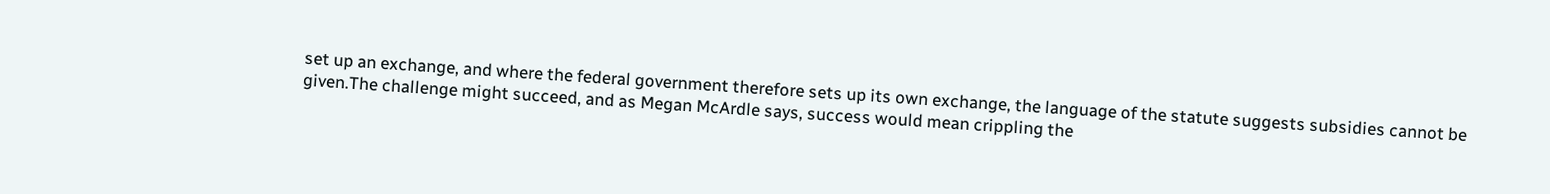set up an exchange, and where the federal government therefore sets up its own exchange, the language of the statute suggests subsidies cannot be given.The challenge might succeed, and as Megan McArdle says, success would mean crippling the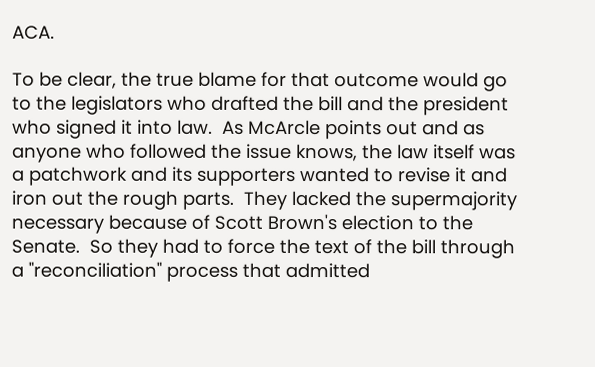ACA.

To be clear, the true blame for that outcome would go to the legislators who drafted the bill and the president who signed it into law.  As McArcle points out and as anyone who followed the issue knows, the law itself was a patchwork and its supporters wanted to revise it and iron out the rough parts.  They lacked the supermajority necessary because of Scott Brown's election to the Senate.  So they had to force the text of the bill through a "reconciliation" process that admitted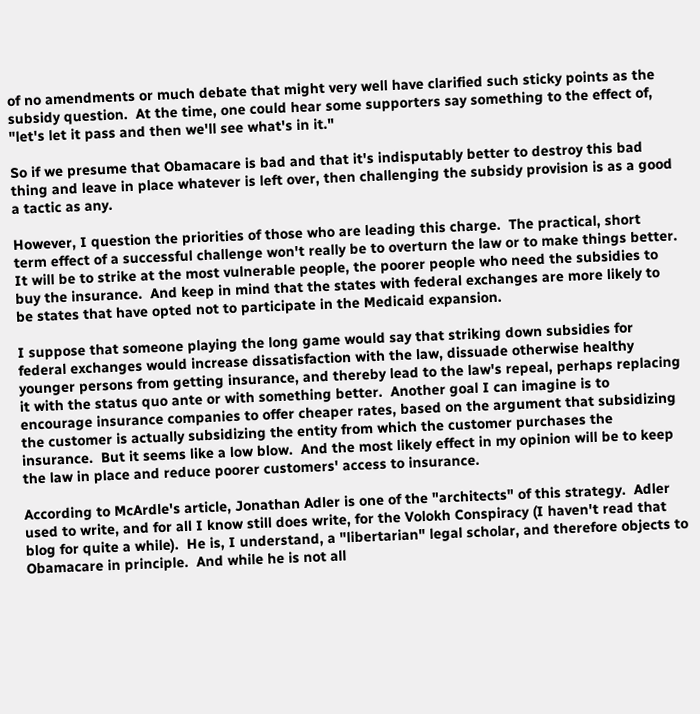of no amendments or much debate that might very well have clarified such sticky points as the subsidy question.  At the time, one could hear some supporters say something to the effect of, "let's let it pass and then we'll see what's in it."

So if we presume that Obamacare is bad and that it's indisputably better to destroy this bad thing and leave in place whatever is left over, then challenging the subsidy provision is as a good a tactic as any.

However, I question the priorities of those who are leading this charge.  The practical, short term effect of a successful challenge won't really be to overturn the law or to make things better.  It will be to strike at the most vulnerable people, the poorer people who need the subsidies to buy the insurance.  And keep in mind that the states with federal exchanges are more likely to be states that have opted not to participate in the Medicaid expansion.

I suppose that someone playing the long game would say that striking down subsidies for federal exchanges would increase dissatisfaction with the law, dissuade otherwise healthy younger persons from getting insurance, and thereby lead to the law's repeal, perhaps replacing it with the status quo ante or with something better.  Another goal I can imagine is to encourage insurance companies to offer cheaper rates, based on the argument that subsidizing the customer is actually subsidizing the entity from which the customer purchases the insurance.  But it seems like a low blow.  And the most likely effect in my opinion will be to keep the law in place and reduce poorer customers' access to insurance.

According to McArdle's article, Jonathan Adler is one of the "architects" of this strategy.  Adler used to write, and for all I know still does write, for the Volokh Conspiracy (I haven't read that blog for quite a while).  He is, I understand, a "libertarian" legal scholar, and therefore objects to Obamacare in principle.  And while he is not all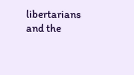libertarians and the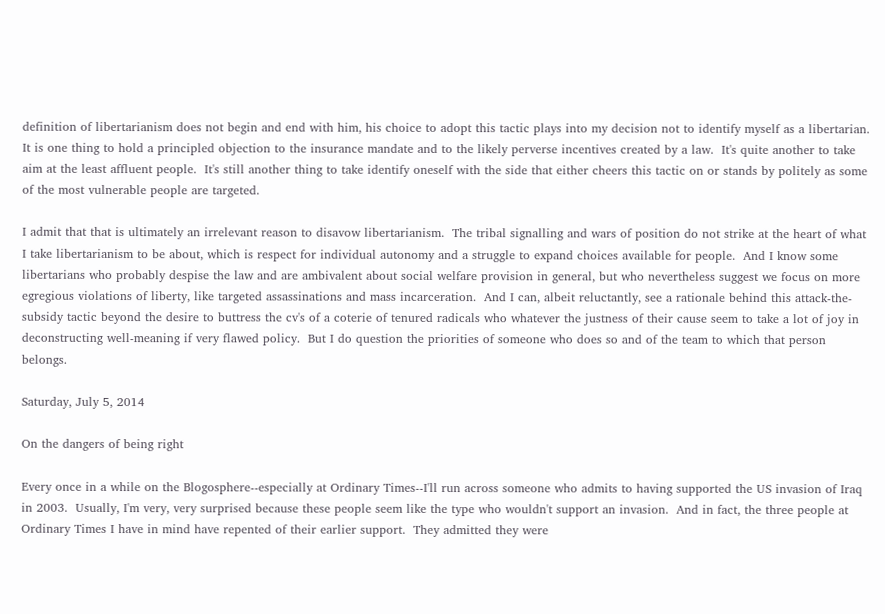definition of libertarianism does not begin and end with him, his choice to adopt this tactic plays into my decision not to identify myself as a libertarian.  It is one thing to hold a principled objection to the insurance mandate and to the likely perverse incentives created by a law.  It's quite another to take aim at the least affluent people.  It's still another thing to take identify oneself with the side that either cheers this tactic on or stands by politely as some of the most vulnerable people are targeted.

I admit that that is ultimately an irrelevant reason to disavow libertarianism.  The tribal signalling and wars of position do not strike at the heart of what I take libertarianism to be about, which is respect for individual autonomy and a struggle to expand choices available for people.  And I know some libertarians who probably despise the law and are ambivalent about social welfare provision in general, but who nevertheless suggest we focus on more egregious violations of liberty, like targeted assassinations and mass incarceration.  And I can, albeit reluctantly, see a rationale behind this attack-the-subsidy tactic beyond the desire to buttress the cv's of a coterie of tenured radicals who whatever the justness of their cause seem to take a lot of joy in deconstructing well-meaning if very flawed policy.  But I do question the priorities of someone who does so and of the team to which that person belongs.

Saturday, July 5, 2014

On the dangers of being right

Every once in a while on the Blogosphere--especially at Ordinary Times--I'll run across someone who admits to having supported the US invasion of Iraq in 2003.  Usually, I'm very, very surprised because these people seem like the type who wouldn't support an invasion.  And in fact, the three people at Ordinary Times I have in mind have repented of their earlier support.  They admitted they were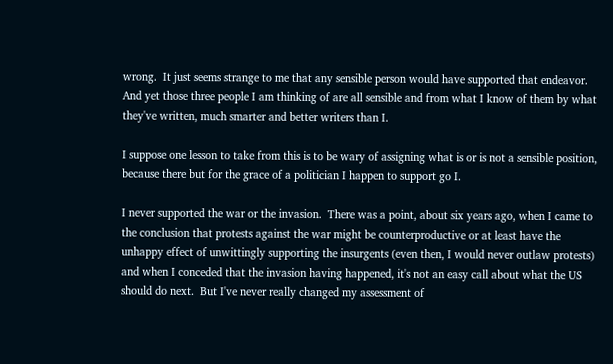wrong.  It just seems strange to me that any sensible person would have supported that endeavor.  And yet those three people I am thinking of are all sensible and from what I know of them by what they've written, much smarter and better writers than I.

I suppose one lesson to take from this is to be wary of assigning what is or is not a sensible position, because there but for the grace of a politician I happen to support go I.

I never supported the war or the invasion.  There was a point, about six years ago, when I came to the conclusion that protests against the war might be counterproductive or at least have the unhappy effect of unwittingly supporting the insurgents (even then, I would never outlaw protests) and when I conceded that the invasion having happened, it's not an easy call about what the US should do next.  But I've never really changed my assessment of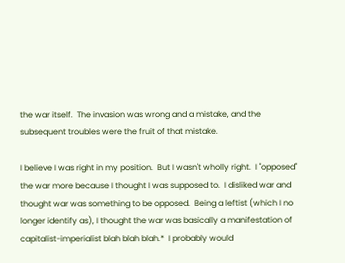the war itself.  The invasion was wrong and a mistake, and the subsequent troubles were the fruit of that mistake.

I believe I was right in my position.  But I wasn't wholly right.  I "opposed" the war more because I thought I was supposed to.  I disliked war and thought war was something to be opposed.  Being a leftist (which I no longer identify as), I thought the war was basically a manifestation of capitalist-imperialist blah blah blah.*  I probably would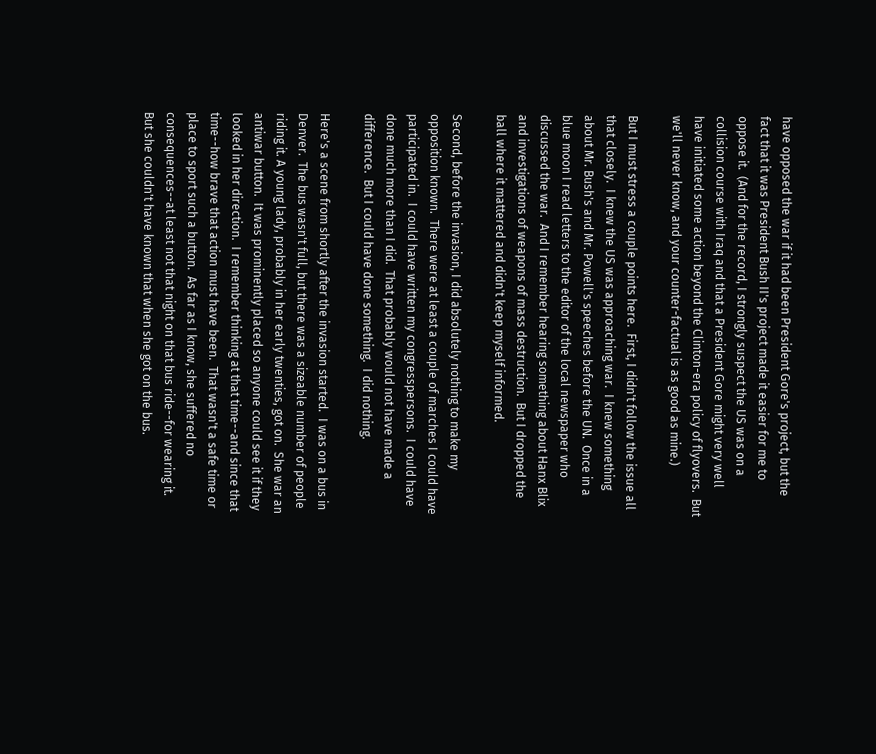have opposed the war if it had been President Gore's project, but the fact that it was President Bush II's project made it easier for me to oppose it.  (And for the record, I strongly suspect the US was on a collision course with Iraq and that a President Gore might very well have initiated some action beyond the Clinton-era policy of flyovers.  But we'll never know, and your counter-factual is as good as mine.)

But I must stress a couple points here.  First, I didn't follow the issue all that closely.  I knew the US was approaching war.  I knew something about Mr. Bush's and Mr. Powell's speeches before the UN.  Once in a blue moon I read letters to the editor of the local newspaper who discussed the war.  And I remember hearing something about Hanx Blix and investigations of weapons of mass destruction.  But I dropped the ball where it mattered and didn't keep myself informed.

Second, before the invasion, I did absolutely nothing to make my opposition known.  There were at least a couple of marches I could have participated in.  I could have written my congresspersons.  I could have done much more than I did.  That probably would not have made a difference.  But I could have done something.  I did nothing.

Here's a scene from shortly after the invasion started.  I was on a bus in Denver.  The bus wasn't full, but there was a sizeable number of people riding it. A young lady, probably in her early twenties, got on.  She war an antiwar button.  It was prominently placed so anyone could see it if they looked in her direction.  I remember thinking at that time--and since that time--how brave that action must have been.  That wasn't a safe time or place to sport such a button.  As far as I know, she suffered no consequences--at least not that night on that bus ride--for wearing it.  But she couldn't have known that when she got on the bus.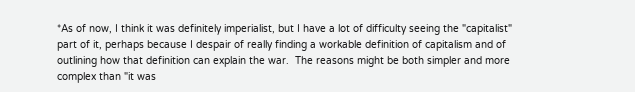*As of now, I think it was definitely imperialist, but I have a lot of difficulty seeing the "capitalist" part of it, perhaps because I despair of really finding a workable definition of capitalism and of outlining how that definition can explain the war.  The reasons might be both simpler and more complex than "it was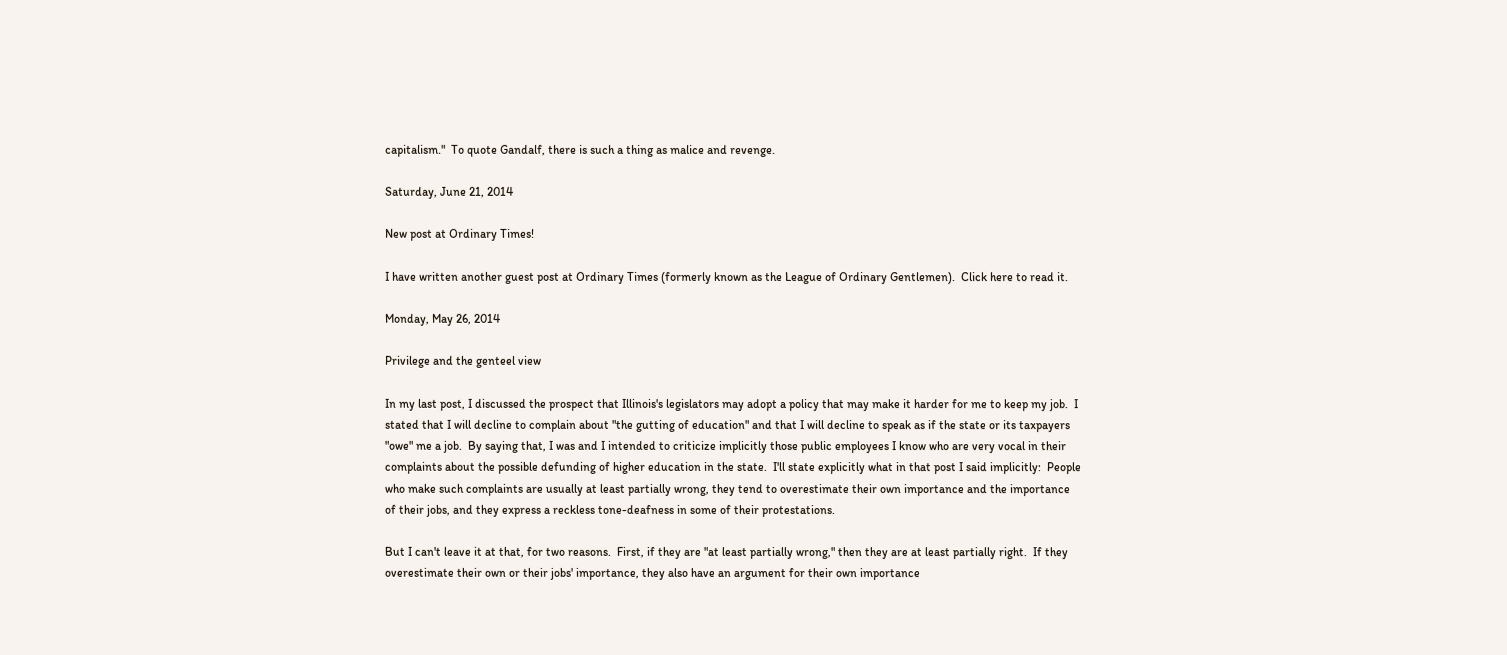capitalism."  To quote Gandalf, there is such a thing as malice and revenge.

Saturday, June 21, 2014

New post at Ordinary Times!

I have written another guest post at Ordinary Times (formerly known as the League of Ordinary Gentlemen).  Click here to read it.

Monday, May 26, 2014

Privilege and the genteel view

In my last post, I discussed the prospect that Illinois's legislators may adopt a policy that may make it harder for me to keep my job.  I stated that I will decline to complain about "the gutting of education" and that I will decline to speak as if the state or its taxpayers "owe" me a job.  By saying that, I was and I intended to criticize implicitly those public employees I know who are very vocal in their complaints about the possible defunding of higher education in the state.  I'll state explicitly what in that post I said implicitly:  People who make such complaints are usually at least partially wrong, they tend to overestimate their own importance and the importance of their jobs, and they express a reckless tone-deafness in some of their protestations.

But I can't leave it at that, for two reasons.  First, if they are "at least partially wrong," then they are at least partially right.  If they overestimate their own or their jobs' importance, they also have an argument for their own importance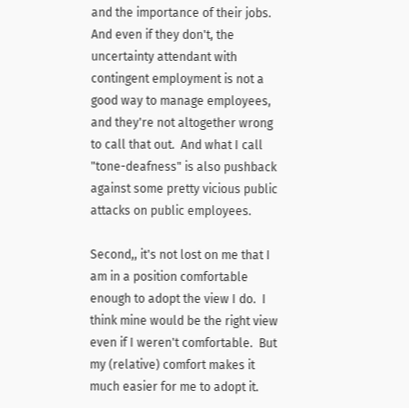and the importance of their jobs.  And even if they don't, the uncertainty attendant with contingent employment is not a good way to manage employees, and they're not altogether wrong to call that out.  And what I call "tone-deafness" is also pushback against some pretty vicious public attacks on public employees.

Second,, it's not lost on me that I am in a position comfortable enough to adopt the view I do.  I think mine would be the right view even if I weren't comfortable.  But my (relative) comfort makes it much easier for me to adopt it.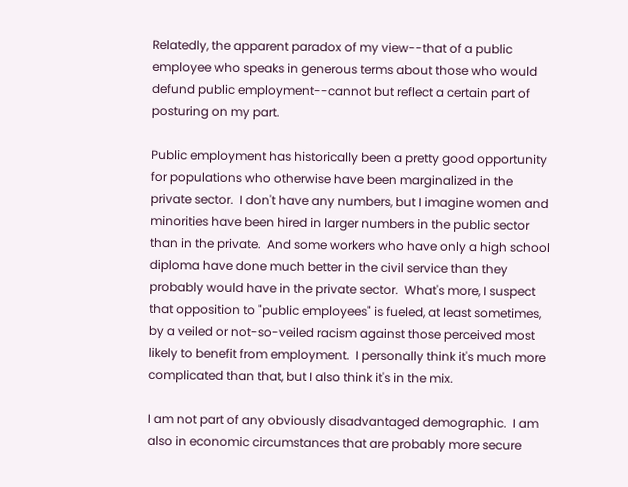Relatedly, the apparent paradox of my view--that of a public employee who speaks in generous terms about those who would defund public employment--cannot but reflect a certain part of posturing on my part.

Public employment has historically been a pretty good opportunity for populations who otherwise have been marginalized in the private sector.  I don't have any numbers, but I imagine women and minorities have been hired in larger numbers in the public sector than in the private.  And some workers who have only a high school diploma have done much better in the civil service than they probably would have in the private sector.  What's more, I suspect that opposition to "public employees" is fueled, at least sometimes, by a veiled or not-so-veiled racism against those perceived most likely to benefit from employment.  I personally think it's much more complicated than that, but I also think it's in the mix.

I am not part of any obviously disadvantaged demographic.  I am also in economic circumstances that are probably more secure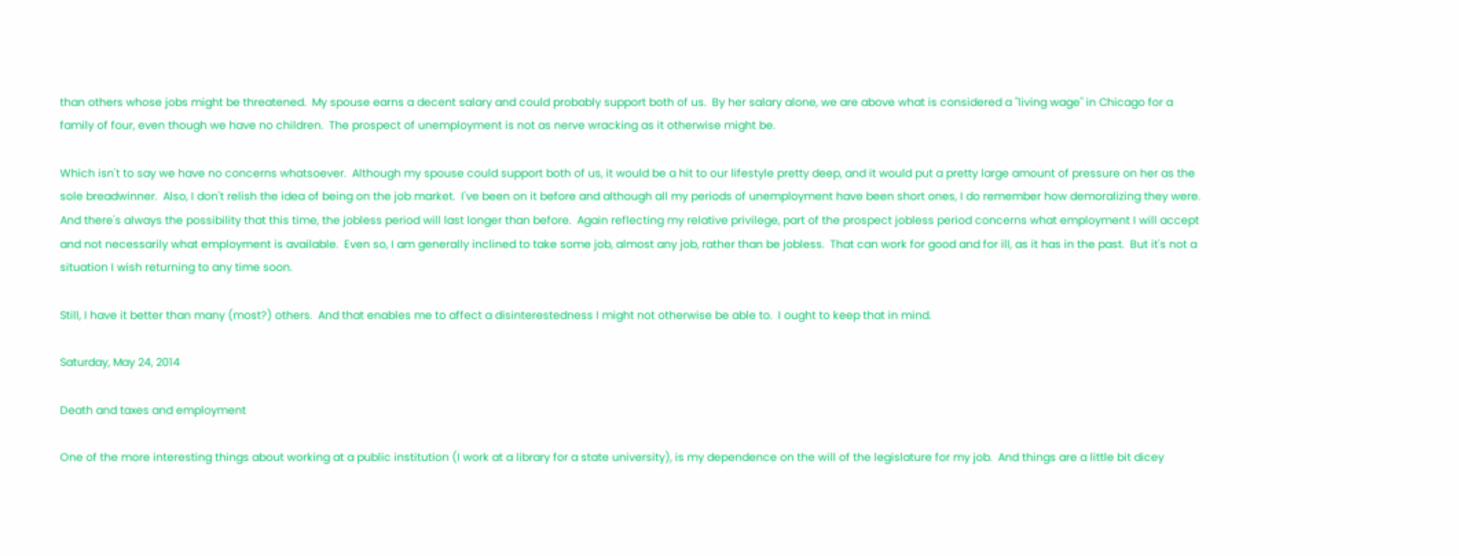than others whose jobs might be threatened.  My spouse earns a decent salary and could probably support both of us.  By her salary alone, we are above what is considered a "living wage" in Chicago for a family of four, even though we have no children.  The prospect of unemployment is not as nerve wracking as it otherwise might be.

Which isn't to say we have no concerns whatsoever.  Although my spouse could support both of us, it would be a hit to our lifestyle pretty deep, and it would put a pretty large amount of pressure on her as the sole breadwinner.  Also, I don't relish the idea of being on the job market.  I've been on it before and although all my periods of unemployment have been short ones, I do remember how demoralizing they were.  And there's always the possibility that this time, the jobless period will last longer than before.  Again reflecting my relative privilege, part of the prospect jobless period concerns what employment I will accept and not necessarily what employment is available.  Even so, I am generally inclined to take some job, almost any job, rather than be jobless.  That can work for good and for ill, as it has in the past.  But it's not a situation I wish returning to any time soon.

Still, I have it better than many (most?) others.  And that enables me to affect a disinterestedness I might not otherwise be able to.  I ought to keep that in mind.

Saturday, May 24, 2014

Death and taxes and employment

One of the more interesting things about working at a public institution (I work at a library for a state university), is my dependence on the will of the legislature for my job.  And things are a little bit dicey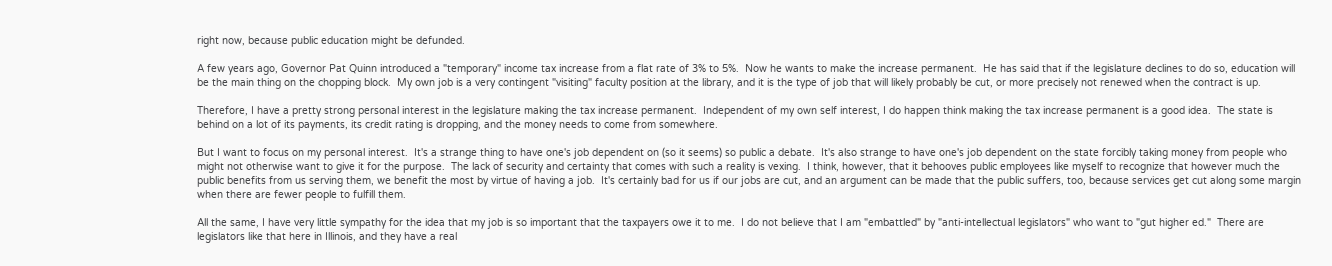right now, because public education might be defunded.

A few years ago, Governor Pat Quinn introduced a "temporary" income tax increase from a flat rate of 3% to 5%.  Now he wants to make the increase permanent.  He has said that if the legislature declines to do so, education will be the main thing on the chopping block.  My own job is a very contingent "visiting" faculty position at the library, and it is the type of job that will likely probably be cut, or more precisely not renewed when the contract is up.

Therefore, I have a pretty strong personal interest in the legislature making the tax increase permanent.  Independent of my own self interest, I do happen think making the tax increase permanent is a good idea.  The state is behind on a lot of its payments, its credit rating is dropping, and the money needs to come from somewhere.

But I want to focus on my personal interest.  It's a strange thing to have one's job dependent on (so it seems) so public a debate.  It's also strange to have one's job dependent on the state forcibly taking money from people who might not otherwise want to give it for the purpose.  The lack of security and certainty that comes with such a reality is vexing.  I think, however, that it behooves public employees like myself to recognize that however much the public benefits from us serving them, we benefit the most by virtue of having a job.  It's certainly bad for us if our jobs are cut, and an argument can be made that the public suffers, too, because services get cut along some margin when there are fewer people to fulfill them.

All the same, I have very little sympathy for the idea that my job is so important that the taxpayers owe it to me.  I do not believe that I am "embattled" by "anti-intellectual legislators" who want to "gut higher ed."  There are legislators like that here in Illinois, and they have a real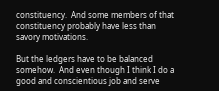constituency.  And some members of that constituency probably have less than savory motivations.

But the ledgers have to be balanced somehow.  And even though I think I do a good and conscientious job and serve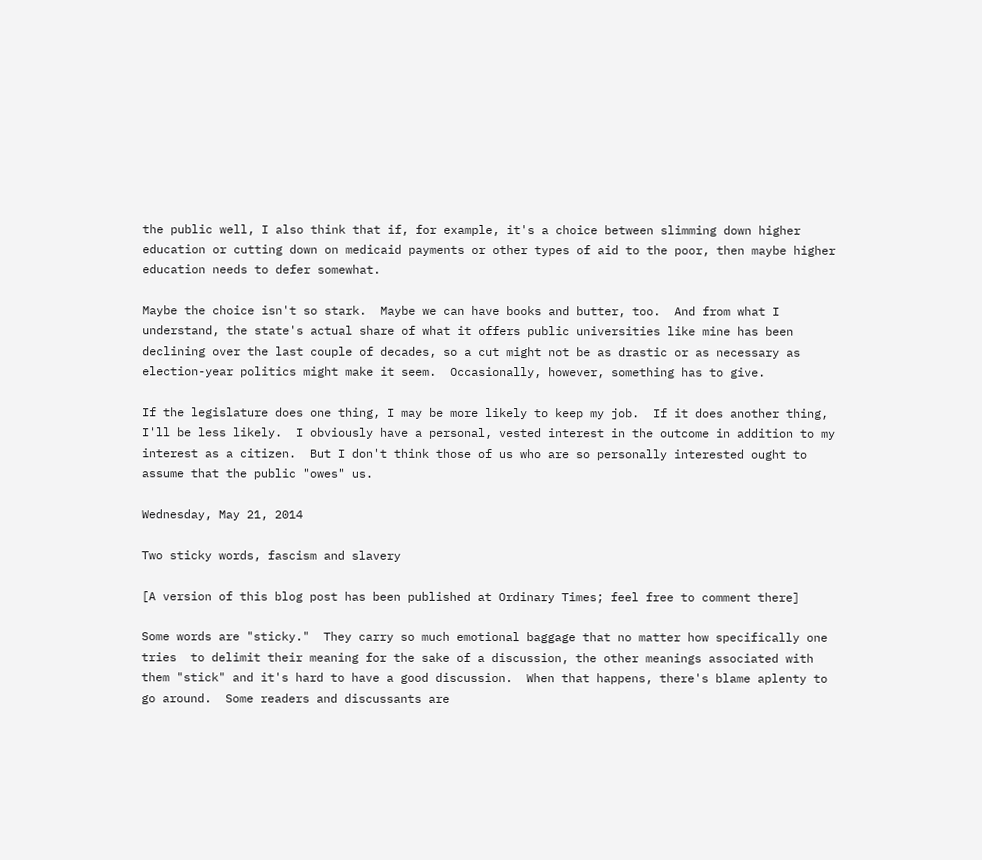the public well, I also think that if, for example, it's a choice between slimming down higher education or cutting down on medicaid payments or other types of aid to the poor, then maybe higher education needs to defer somewhat.

Maybe the choice isn't so stark.  Maybe we can have books and butter, too.  And from what I understand, the state's actual share of what it offers public universities like mine has been declining over the last couple of decades, so a cut might not be as drastic or as necessary as election-year politics might make it seem.  Occasionally, however, something has to give.

If the legislature does one thing, I may be more likely to keep my job.  If it does another thing, I'll be less likely.  I obviously have a personal, vested interest in the outcome in addition to my interest as a citizen.  But I don't think those of us who are so personally interested ought to assume that the public "owes" us.

Wednesday, May 21, 2014

Two sticky words, fascism and slavery

[A version of this blog post has been published at Ordinary Times; feel free to comment there]

Some words are "sticky."  They carry so much emotional baggage that no matter how specifically one tries  to delimit their meaning for the sake of a discussion, the other meanings associated with them "stick" and it's hard to have a good discussion.  When that happens, there's blame aplenty to go around.  Some readers and discussants are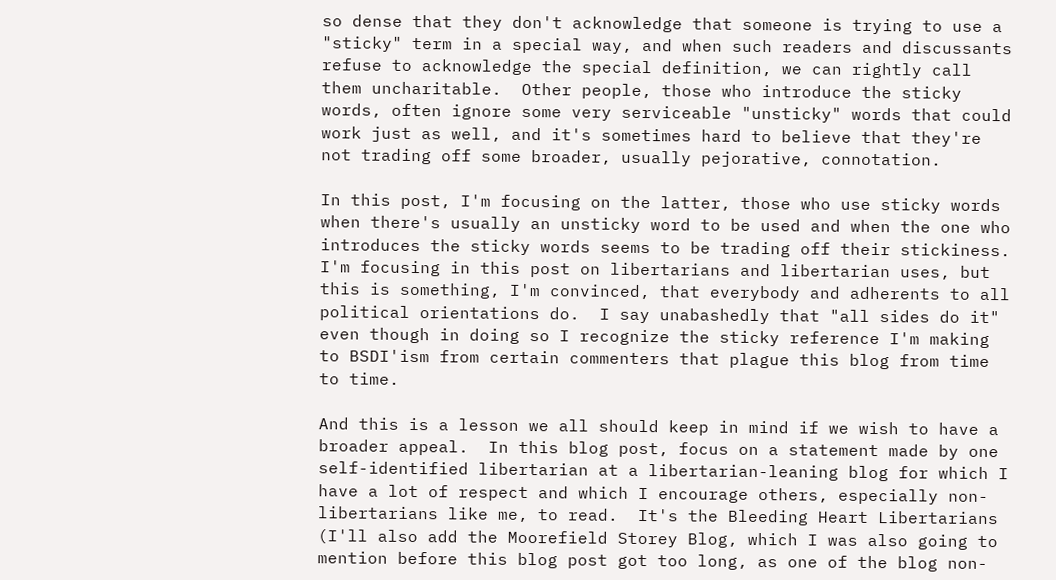so dense that they don't acknowledge that someone is trying to use a "sticky" term in a special way, and when such readers and discussants refuse to acknowledge the special definition, we can rightly call them uncharitable.  Other people, those who introduce the sticky words, often ignore some very serviceable "unsticky" words that could work just as well, and it's sometimes hard to believe that they're not trading off some broader, usually pejorative, connotation.

In this post, I'm focusing on the latter, those who use sticky words when there's usually an unsticky word to be used and when the one who introduces the sticky words seems to be trading off their stickiness.  I'm focusing in this post on libertarians and libertarian uses, but this is something, I'm convinced, that everybody and adherents to all political orientations do.  I say unabashedly that "all sides do it" even though in doing so I recognize the sticky reference I'm making to BSDI'ism from certain commenters that plague this blog from time to time.

And this is a lesson we all should keep in mind if we wish to have a broader appeal.  In this blog post, focus on a statement made by one self-identified libertarian at a libertarian-leaning blog for which I have a lot of respect and which I encourage others, especially non-libertarians like me, to read.  It's the Bleeding Heart Libertarians (I'll also add the Moorefield Storey Blog, which I was also going to mention before this blog post got too long, as one of the blog non-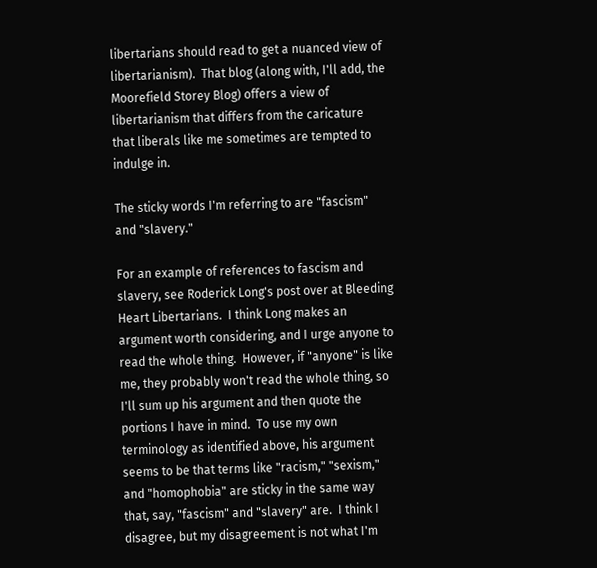libertarians should read to get a nuanced view of libertarianism).  That blog (along with, I'll add, the Moorefield Storey Blog) offers a view of libertarianism that differs from the caricature that liberals like me sometimes are tempted to indulge in.

The sticky words I'm referring to are "fascism" and "slavery."

For an example of references to fascism and slavery, see Roderick Long's post over at Bleeding Heart Libertarians.  I think Long makes an argument worth considering, and I urge anyone to read the whole thing.  However, if "anyone" is like me, they probably won't read the whole thing, so I'll sum up his argument and then quote the portions I have in mind.  To use my own terminology as identified above, his argument seems to be that terms like "racism," "sexism," and "homophobia" are sticky in the same way that, say, "fascism" and "slavery" are.  I think I disagree, but my disagreement is not what I'm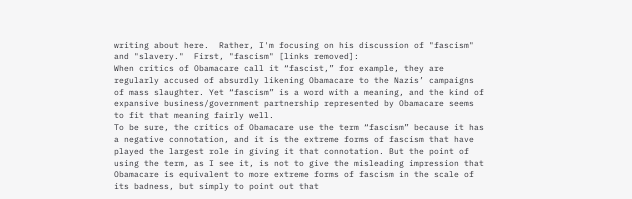writing about here.  Rather, I'm focusing on his discussion of "fascism" and "slavery."  First, "fascism" [links removed]:
When critics of Obamacare call it “fascist,” for example, they are regularly accused of absurdly likening Obamacare to the Nazis’ campaigns of mass slaughter. Yet “fascism” is a word with a meaning, and the kind of expansive business/government partnership represented by Obamacare seems to fit that meaning fairly well.
To be sure, the critics of Obamacare use the term “fascism” because it has a negative connotation, and it is the extreme forms of fascism that have played the largest role in giving it that connotation. But the point of using the term, as I see it, is not to give the misleading impression that Obamacare is equivalent to more extreme forms of fascism in the scale of its badness, but simply to point out that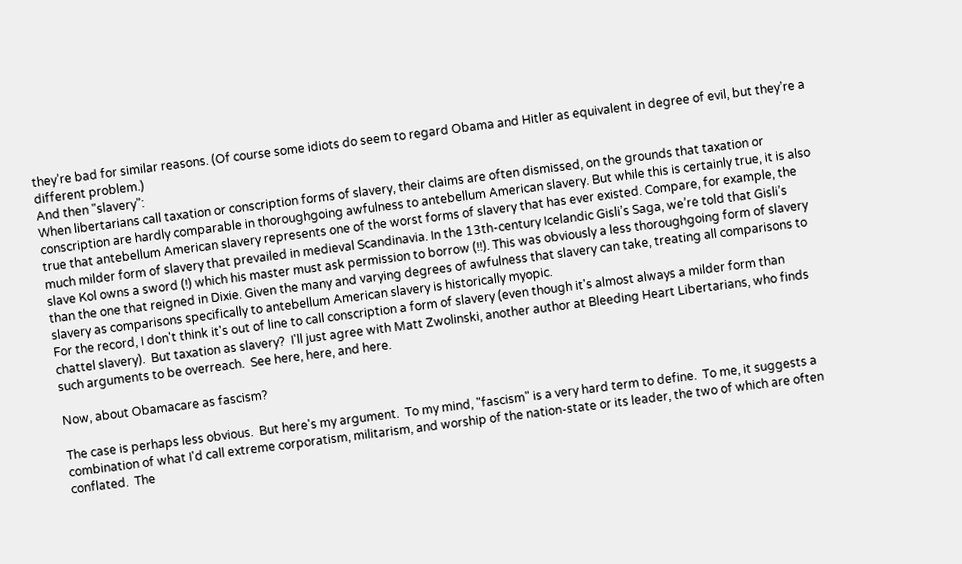they’re bad for similar reasons. (Of course some idiots do seem to regard Obama and Hitler as equivalent in degree of evil, but they’re a different problem.)
And then "slavery":
When libertarians call taxation or conscription forms of slavery, their claims are often dismissed, on the grounds that taxation or conscription are hardly comparable in thoroughgoing awfulness to antebellum American slavery. But while this is certainly true, it is also true that antebellum American slavery represents one of the worst forms of slavery that has ever existed. Compare, for example, the much milder form of slavery that prevailed in medieval Scandinavia. In the 13th-century Icelandic Gisli’s Saga, we’re told that Gisli’s slave Kol owns a sword (!) which his master must ask permission to borrow (!!). This was obviously a less thoroughgoing form of slavery than the one that reigned in Dixie. Given the many and varying degrees of awfulness that slavery can take, treating all comparisons to slavery as comparisons specifically to antebellum American slavery is historically myopic.
For the record, I don't think it's out of line to call conscription a form of slavery (even though it's almost always a milder form than chattel slavery).  But taxation as slavery?  I'll just agree with Matt Zwolinski, another author at Bleeding Heart Libertarians, who finds such arguments to be overreach.  See here, here, and here.

Now, about Obamacare as fascism?

The case is perhaps less obvious.  But here's my argument.  To my mind, "fascism" is a very hard term to define.  To me, it suggests a combination of what I'd call extreme corporatism, militarism, and worship of the nation-state or its leader, the two of which are often conflated.  The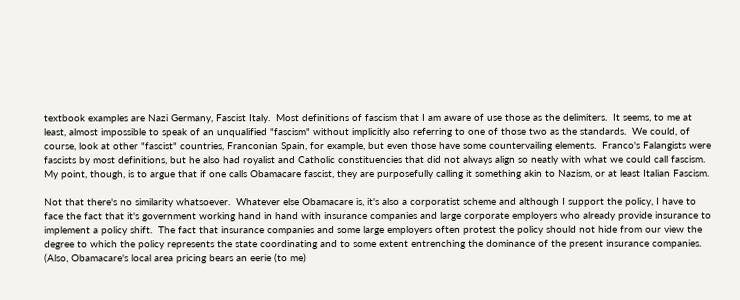textbook examples are Nazi Germany, Fascist Italy.  Most definitions of fascism that I am aware of use those as the delimiters.  It seems, to me at least, almost impossible to speak of an unqualified "fascism" without implicitly also referring to one of those two as the standards.  We could, of course, look at other "fascist" countries, Franconian Spain, for example, but even those have some countervailing elements.  Franco's Falangists were fascists by most definitions, but he also had royalist and Catholic constituencies that did not always align so neatly with what we could call fascism.  My point, though, is to argue that if one calls Obamacare fascist, they are purposefully calling it something akin to Nazism, or at least Italian Fascism.

Not that there's no similarity whatsoever.  Whatever else Obamacare is, it's also a corporatist scheme and although I support the policy, I have to face the fact that it's government working hand in hand with insurance companies and large corporate employers who already provide insurance to implement a policy shift.  The fact that insurance companies and some large employers often protest the policy should not hide from our view the degree to which the policy represents the state coordinating and to some extent entrenching the dominance of the present insurance companies.  (Also, Obamacare's local area pricing bears an eerie (to me)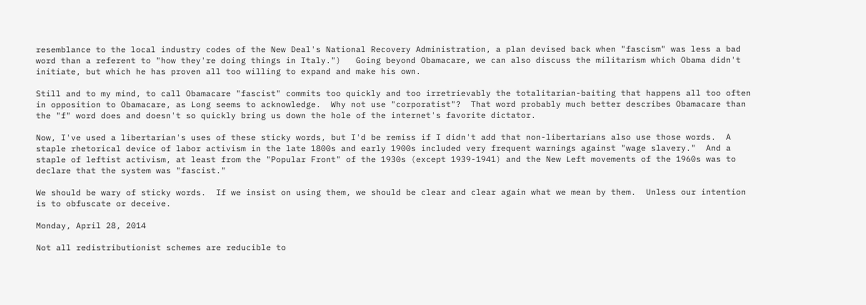resemblance to the local industry codes of the New Deal's National Recovery Administration, a plan devised back when "fascism" was less a bad word than a referent to "how they're doing things in Italy.")   Going beyond Obamacare, we can also discuss the militarism which Obama didn't initiate, but which he has proven all too willing to expand and make his own.

Still and to my mind, to call Obamacare "fascist" commits too quickly and too irretrievably the totalitarian-baiting that happens all too often in opposition to Obamacare, as Long seems to acknowledge.  Why not use "corporatist"?  That word probably much better describes Obamacare than the "f" word does and doesn't so quickly bring us down the hole of the internet's favorite dictator.

Now, I've used a libertarian's uses of these sticky words, but I'd be remiss if I didn't add that non-libertarians also use those words.  A staple rhetorical device of labor activism in the late 1800s and early 1900s included very frequent warnings against "wage slavery."  And a staple of leftist activism, at least from the "Popular Front" of the 1930s (except 1939-1941) and the New Left movements of the 1960s was to declare that the system was "fascist."

We should be wary of sticky words.  If we insist on using them, we should be clear and clear again what we mean by them.  Unless our intention is to obfuscate or deceive.

Monday, April 28, 2014

Not all redistributionist schemes are reducible to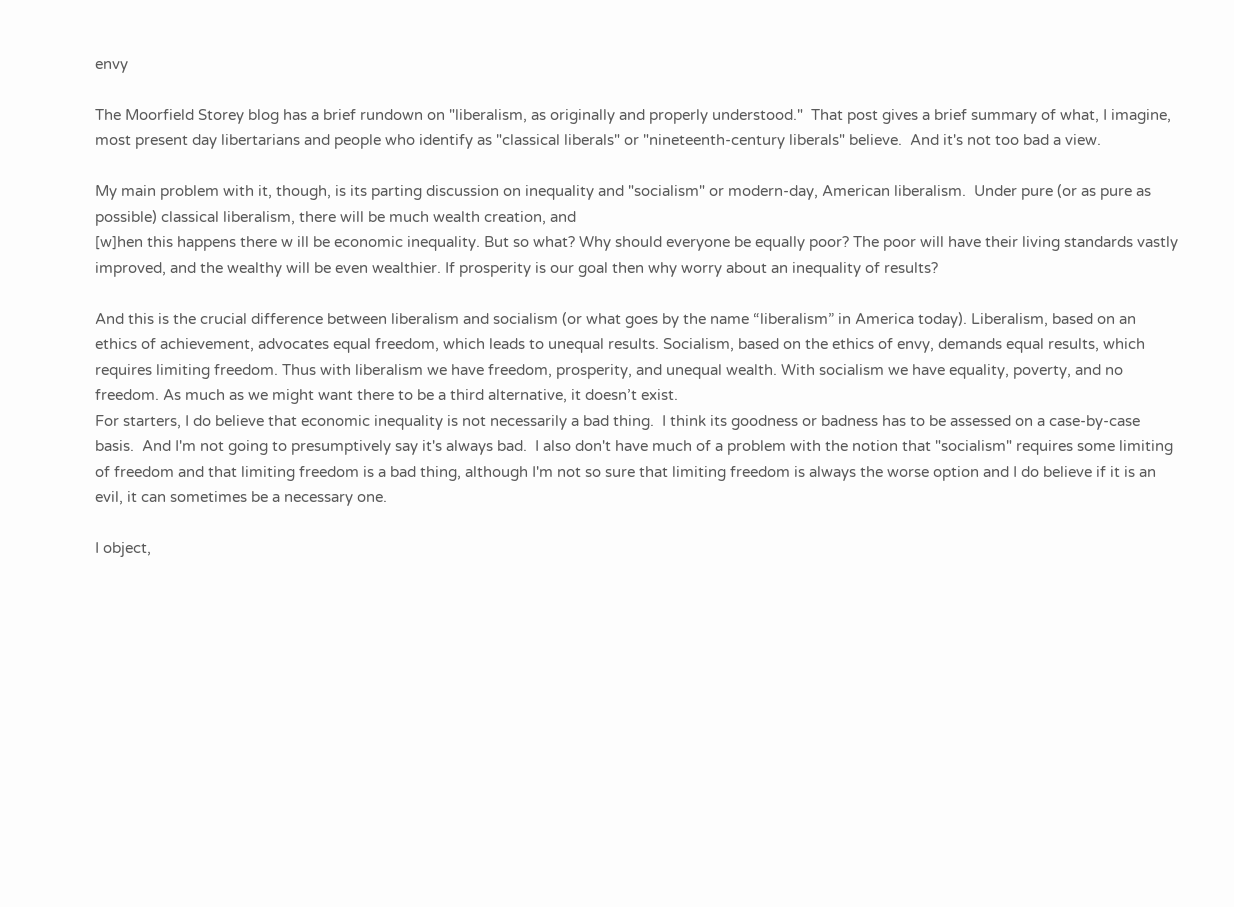envy

The Moorfield Storey blog has a brief rundown on "liberalism, as originally and properly understood."  That post gives a brief summary of what, I imagine, most present day libertarians and people who identify as "classical liberals" or "nineteenth-century liberals" believe.  And it's not too bad a view.

My main problem with it, though, is its parting discussion on inequality and "socialism" or modern-day, American liberalism.  Under pure (or as pure as possible) classical liberalism, there will be much wealth creation, and
[w]hen this happens there w ill be economic inequality. But so what? Why should everyone be equally poor? The poor will have their living standards vastly improved, and the wealthy will be even wealthier. If prosperity is our goal then why worry about an inequality of results?

And this is the crucial difference between liberalism and socialism (or what goes by the name “liberalism” in America today). Liberalism, based on an ethics of achievement, advocates equal freedom, which leads to unequal results. Socialism, based on the ethics of envy, demands equal results, which requires limiting freedom. Thus with liberalism we have freedom, prosperity, and unequal wealth. With socialism we have equality, poverty, and no freedom. As much as we might want there to be a third alternative, it doesn’t exist.
For starters, I do believe that economic inequality is not necessarily a bad thing.  I think its goodness or badness has to be assessed on a case-by-case basis.  And I'm not going to presumptively say it's always bad.  I also don't have much of a problem with the notion that "socialism" requires some limiting of freedom and that limiting freedom is a bad thing, although I'm not so sure that limiting freedom is always the worse option and I do believe if it is an evil, it can sometimes be a necessary one.

I object,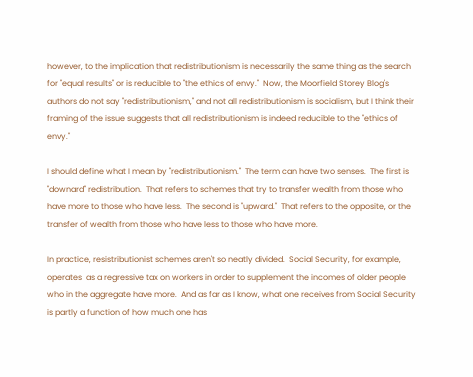however, to the implication that redistributionism is necessarily the same thing as the search for "equal results" or is reducible to "the ethics of envy."  Now, the Moorfield Storey Blog's authors do not say "redistributionism," and not all redistributionism is socialism, but I think their framing of the issue suggests that all redistributionism is indeed reducible to the "ethics of envy."

I should define what I mean by "redistributionism."  The term can have two senses.  The first is "downard" redistribution.  That refers to schemes that try to transfer wealth from those who have more to those who have less.  The second is "upward."  That refers to the opposite, or the transfer of wealth from those who have less to those who have more.

In practice, resistributionist schemes aren't so neatly divided.  Social Security, for example, operates  as a regressive tax on workers in order to supplement the incomes of older people who in the aggregate have more.  And as far as I know, what one receives from Social Security is partly a function of how much one has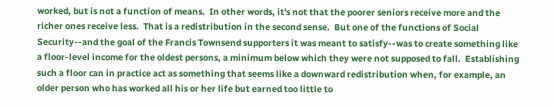worked, but is not a function of means.  In other words, it's not that the poorer seniors receive more and the richer ones receive less.  That is a redistribution in the second sense.  But one of the functions of Social Security--and the goal of the Francis Townsend supporters it was meant to satisfy--was to create something like a floor-level income for the oldest persons, a minimum below which they were not supposed to fall.  Establishing such a floor can in practice act as something that seems like a downward redistribution when, for example, an older person who has worked all his or her life but earned too little to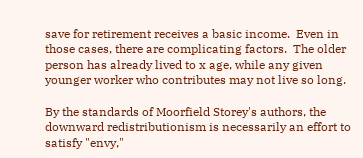save for retirement receives a basic income.  Even in those cases, there are complicating factors.  The older person has already lived to x age, while any given younger worker who contributes may not live so long.

By the standards of Moorfield Storey's authors, the downward redistributionism is necessarily an effort to satisfy "envy,"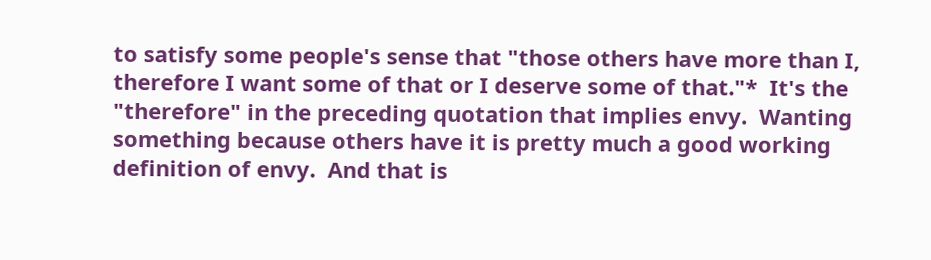to satisfy some people's sense that "those others have more than I, therefore I want some of that or I deserve some of that."*  It's the "therefore" in the preceding quotation that implies envy.  Wanting something because others have it is pretty much a good working definition of envy.  And that is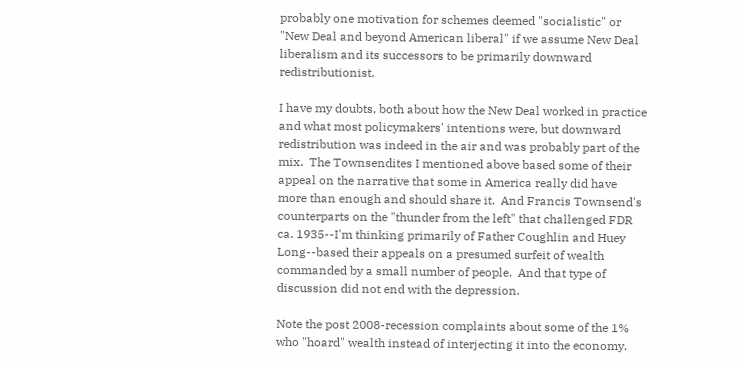probably one motivation for schemes deemed "socialistic" or "New Deal and beyond American liberal" if we assume New Deal liberalism and its successors to be primarily downward redistributionist.

I have my doubts, both about how the New Deal worked in practice and what most policymakers' intentions were, but downward redistribution was indeed in the air and was probably part of the mix.  The Townsendites I mentioned above based some of their appeal on the narrative that some in America really did have more than enough and should share it.  And Francis Townsend's counterparts on the "thunder from the left" that challenged FDR ca. 1935--I'm thinking primarily of Father Coughlin and Huey Long--based their appeals on a presumed surfeit of wealth commanded by a small number of people.  And that type of discussion did not end with the depression.

Note the post 2008-recession complaints about some of the 1% who "hoard" wealth instead of interjecting it into the economy.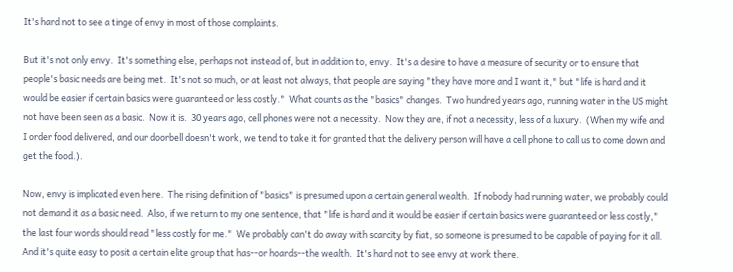It's hard not to see a tinge of envy in most of those complaints.

But it's not only envy.  It's something else, perhaps not instead of, but in addition to, envy.  It's a desire to have a measure of security or to ensure that people's basic needs are being met.  It's not so much, or at least not always, that people are saying "they have more and I want it," but "life is hard and it would be easier if certain basics were guaranteed or less costly."  What counts as the "basics" changes.  Two hundred years ago, running water in the US might not have been seen as a basic.  Now it is.  30 years ago, cell phones were not a necessity.  Now they are, if not a necessity, less of a luxury.  (When my wife and I order food delivered, and our doorbell doesn't work, we tend to take it for granted that the delivery person will have a cell phone to call us to come down and get the food.).

Now, envy is implicated even here.  The rising definition of "basics" is presumed upon a certain general wealth.  If nobody had running water, we probably could not demand it as a basic need.  Also, if we return to my one sentence, that "life is hard and it would be easier if certain basics were guaranteed or less costly," the last four words should read "less costly for me."  We probably can't do away with scarcity by fiat, so someone is presumed to be capable of paying for it all.  And it's quite easy to posit a certain elite group that has--or hoards--the wealth.  It's hard not to see envy at work there.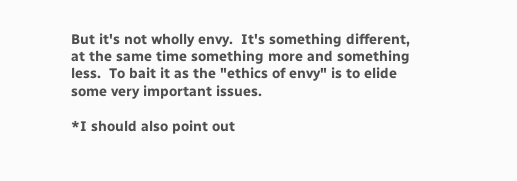But it's not wholly envy.  It's something different, at the same time something more and something less.  To bait it as the "ethics of envy" is to elide some very important issues.

*I should also point out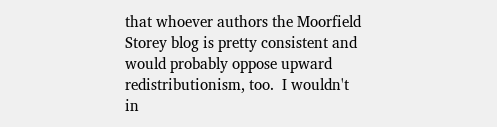that whoever authors the Moorfield Storey blog is pretty consistent and would probably oppose upward redistributionism, too.  I wouldn't in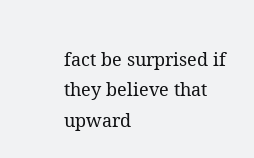fact be surprised if they believe that upward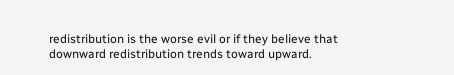redistribution is the worse evil or if they believe that downward redistribution trends toward upward.